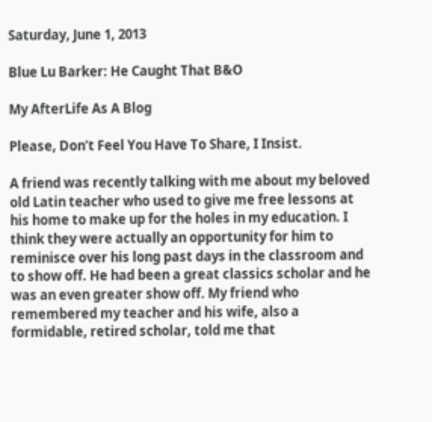Saturday, June 1, 2013

Blue Lu Barker: He Caught That B&O

My AfterLife As A Blog

Please, Don’t Feel You Have To Share, I Insist.

A friend was recently talking with me about my beloved old Latin teacher who used to give me free lessons at his home to make up for the holes in my education. I think they were actually an opportunity for him to reminisce over his long past days in the classroom and to show off. He had been a great classics scholar and he was an even greater show off. My friend who remembered my teacher and his wife, also a formidable, retired scholar, told me that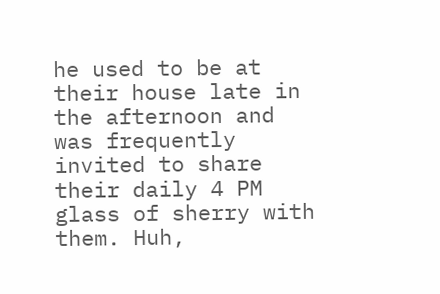he used to be at their house late in the afternoon and was frequently invited to share their daily 4 PM glass of sherry with them. Huh,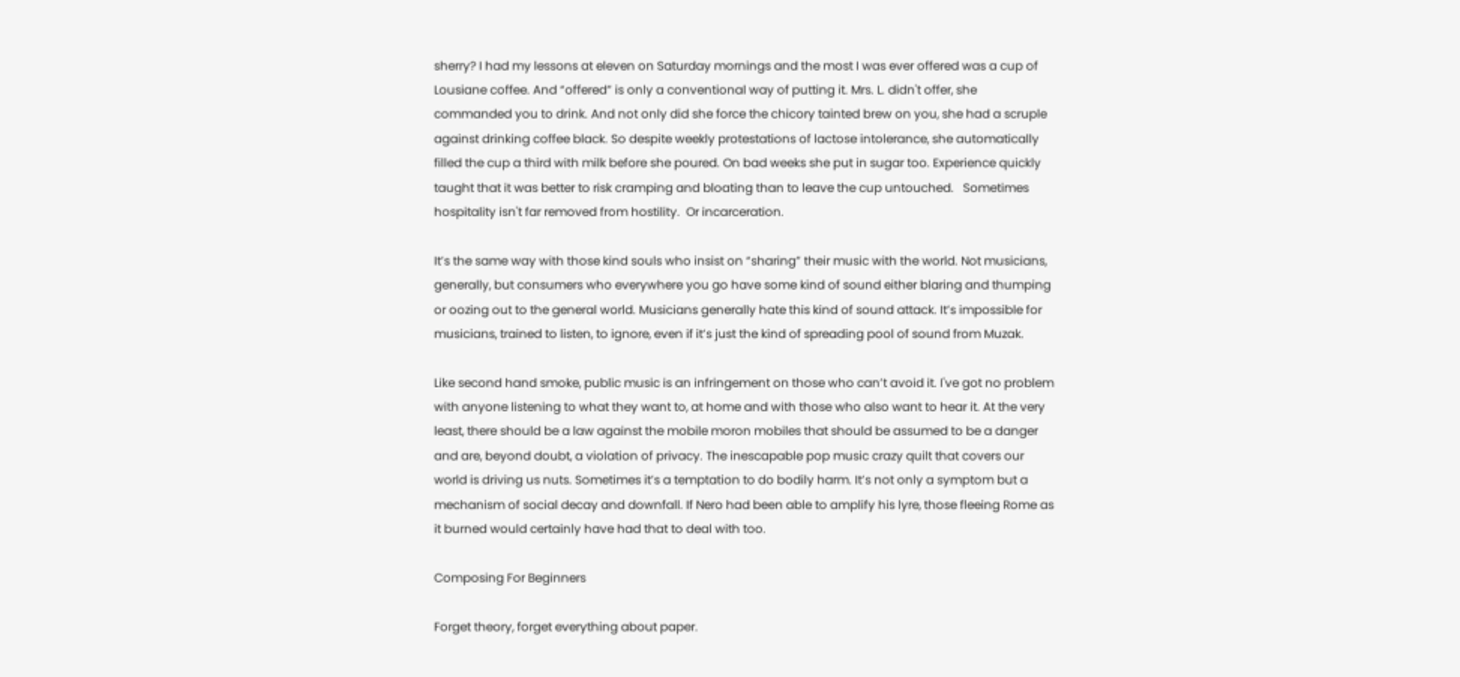sherry? I had my lessons at eleven on Saturday mornings and the most I was ever offered was a cup of Lousiane coffee. And “offered” is only a conventional way of putting it. Mrs. L. didn't offer, she commanded you to drink. And not only did she force the chicory tainted brew on you, she had a scruple against drinking coffee black. So despite weekly protestations of lactose intolerance, she automatically filled the cup a third with milk before she poured. On bad weeks she put in sugar too. Experience quickly taught that it was better to risk cramping and bloating than to leave the cup untouched.   Sometimes hospitality isn't far removed from hostility.  Or incarceration.

It’s the same way with those kind souls who insist on “sharing” their music with the world. Not musicians, generally, but consumers who everywhere you go have some kind of sound either blaring and thumping or oozing out to the general world. Musicians generally hate this kind of sound attack. It’s impossible for musicians, trained to listen, to ignore, even if it’s just the kind of spreading pool of sound from Muzak.

Like second hand smoke, public music is an infringement on those who can’t avoid it. I've got no problem with anyone listening to what they want to, at home and with those who also want to hear it. At the very least, there should be a law against the mobile moron mobiles that should be assumed to be a danger and are, beyond doubt, a violation of privacy. The inescapable pop music crazy quilt that covers our world is driving us nuts. Sometimes it’s a temptation to do bodily harm. It’s not only a symptom but a mechanism of social decay and downfall. If Nero had been able to amplify his lyre, those fleeing Rome as it burned would certainly have had that to deal with too.

Composing For Beginners

Forget theory, forget everything about paper.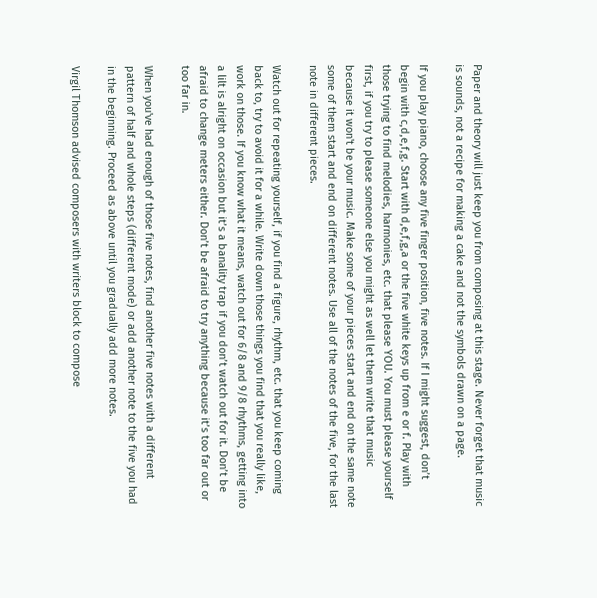Paper and theory will just keep you from composing at this stage. Never forget that music is sounds, not a recipe for making a cake and not the symbols drawn on a page.

If you play piano, choose any five finger position, five notes. If I might suggest, don’t begin with c,d,e,f,g. Start with d,e,f,g,a or the five white keys up from e or f. Play with those trying to find melodies, harmonies, etc. that please YOU. You must please yourself first, if you try to please someone else you might as well let them write that music because it won't be your music. Make some of your pieces start and end on the same note some of them start and end on different notes. Use all of the notes of the five, for the last note in different pieces.

Watch out for repeating yourself, if you find a figure, rhythm, etc. that you keep coming back to, try to avoid it for a while. Write down those things you find that you really like, work on those. If you know what it means, watch out for 6/8 and 9/8 rhythms, getting into a lilt is alright on occasion but it’s a banality trap if you don’t watch out for it. Don’t be afraid to change meters either. Don’t be afraid to try anything because it’s too far out or too far in.

When you've had enough of those five notes, find another five notes with a different pattern of half and whole steps (different mode) or add another note to the five you had in the beginning. Proceed as above until you gradually add more notes.

Virgil Thomson advised composers with writers block to compose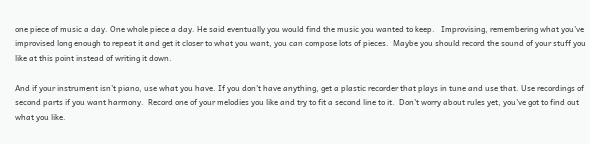one piece of music a day. One whole piece a day. He said eventually you would find the music you wanted to keep.   Improvising, remembering what you've improvised long enough to repeat it and get it closer to what you want, you can compose lots of pieces.  Maybe you should record the sound of your stuff you like at this point instead of writing it down.

And if your instrument isn't piano, use what you have. If you don't have anything, get a plastic recorder that plays in tune and use that. Use recordings of second parts if you want harmony.  Record one of your melodies you like and try to fit a second line to it.  Don't worry about rules yet, you've got to find out what you like.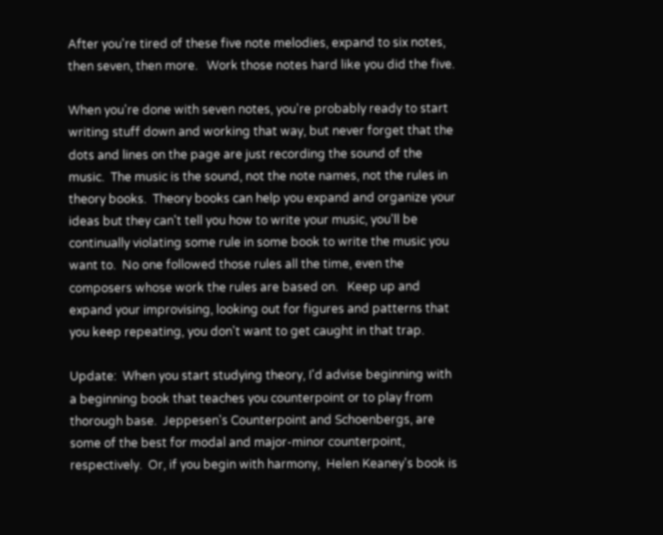After you're tired of these five note melodies, expand to six notes, then seven, then more.   Work those notes hard like you did the five.

When you're done with seven notes, you're probably ready to start writing stuff down and working that way, but never forget that the dots and lines on the page are just recording the sound of the music.  The music is the sound, not the note names, not the rules in theory books.  Theory books can help you expand and organize your ideas but they can't tell you how to write your music, you'll be continually violating some rule in some book to write the music you want to.  No one followed those rules all the time, even the composers whose work the rules are based on.   Keep up and expand your improvising, looking out for figures and patterns that you keep repeating, you don't want to get caught in that trap.

Update:  When you start studying theory, I'd advise beginning with a beginning book that teaches you counterpoint or to play from thorough base.  Jeppesen's Counterpoint and Schoenbergs, are some of the best for modal and major-minor counterpoint, respectively.  Or, if you begin with harmony,  Helen Keaney's book is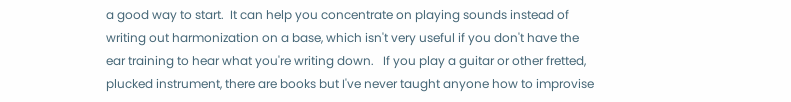a good way to start.  It can help you concentrate on playing sounds instead of writing out harmonization on a base, which isn't very useful if you don't have the ear training to hear what you're writing down.   If you play a guitar or other fretted, plucked instrument, there are books but I've never taught anyone how to improvise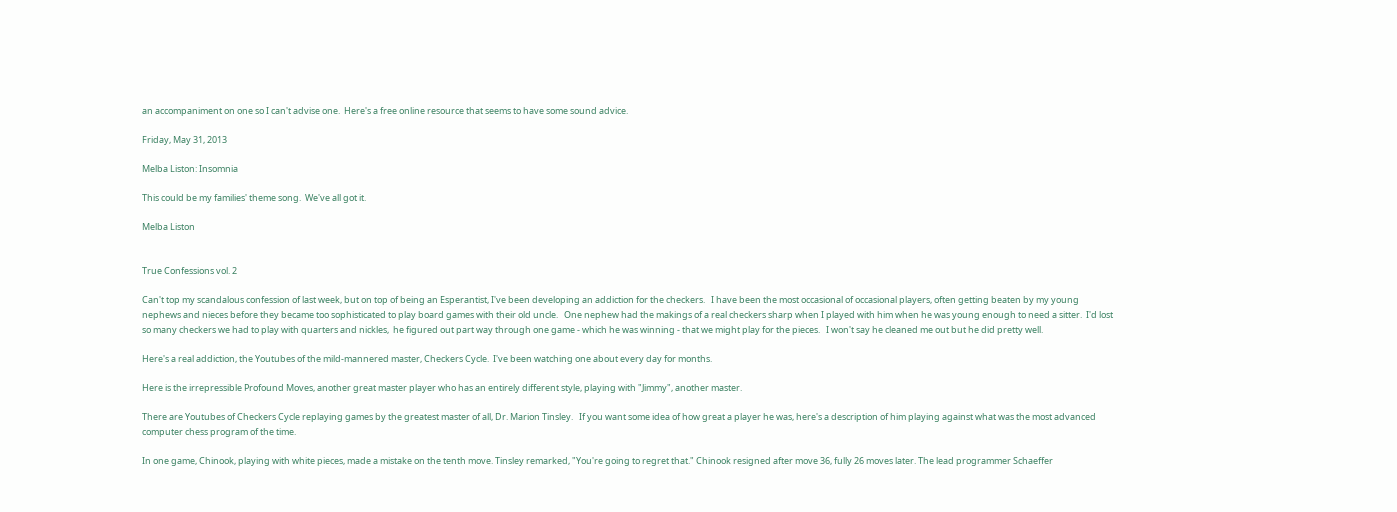an accompaniment on one so I can't advise one.  Here's a free online resource that seems to have some sound advice.

Friday, May 31, 2013

Melba Liston: Insomnia

This could be my families' theme song.  We've all got it.

Melba Liston


True Confessions vol. 2

Can't top my scandalous confession of last week, but on top of being an Esperantist, I've been developing an addiction for the checkers.   I have been the most occasional of occasional players, often getting beaten by my young nephews and nieces before they became too sophisticated to play board games with their old uncle.   One nephew had the makings of a real checkers sharp when I played with him when he was young enough to need a sitter.  I'd lost so many checkers we had to play with quarters and nickles,  he figured out part way through one game - which he was winning - that we might play for the pieces.   I won't say he cleaned me out but he did pretty well.

Here's a real addiction, the Youtubes of the mild-mannered master, Checkers Cycle.  I've been watching one about every day for months.

Here is the irrepressible Profound Moves, another great master player who has an entirely different style, playing with "Jimmy", another master.

There are Youtubes of Checkers Cycle replaying games by the greatest master of all, Dr. Marion Tinsley.   If you want some idea of how great a player he was, here's a description of him playing against what was the most advanced computer chess program of the time.

In one game, Chinook, playing with white pieces, made a mistake on the tenth move. Tinsley remarked, "You're going to regret that." Chinook resigned after move 36, fully 26 moves later. The lead programmer Schaeffer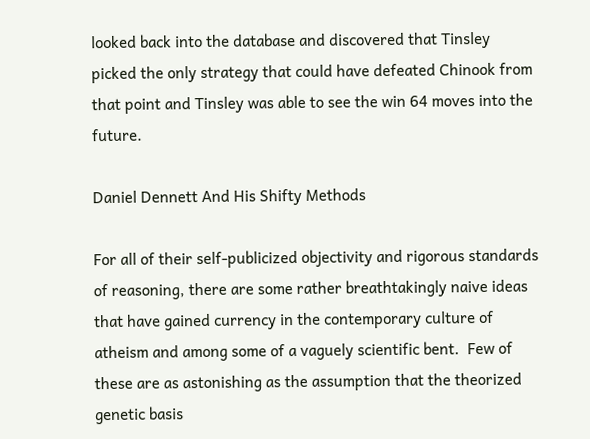looked back into the database and discovered that Tinsley picked the only strategy that could have defeated Chinook from that point and Tinsley was able to see the win 64 moves into the future.

Daniel Dennett And His Shifty Methods

For all of their self-publicized objectivity and rigorous standards of reasoning, there are some rather breathtakingly naive ideas that have gained currency in the contemporary culture of atheism and among some of a vaguely scientific bent.  Few of these are as astonishing as the assumption that the theorized genetic basis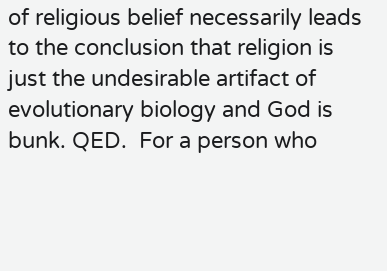of religious belief necessarily leads to the conclusion that religion is just the undesirable artifact of evolutionary biology and God is bunk. QED.  For a person who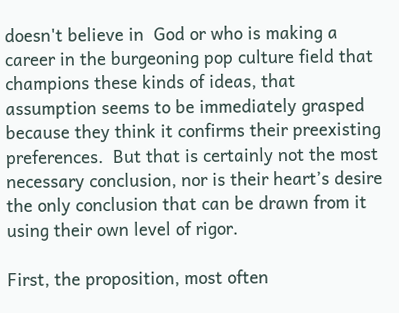doesn't believe in  God or who is making a career in the burgeoning pop culture field that champions these kinds of ideas, that assumption seems to be immediately grasped because they think it confirms their preexisting preferences.  But that is certainly not the most necessary conclusion, nor is their heart’s desire the only conclusion that can be drawn from it using their own level of rigor.

First, the proposition, most often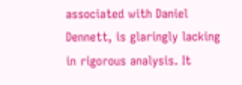associated with Daniel Dennett, is glaringly lacking in rigorous analysis. It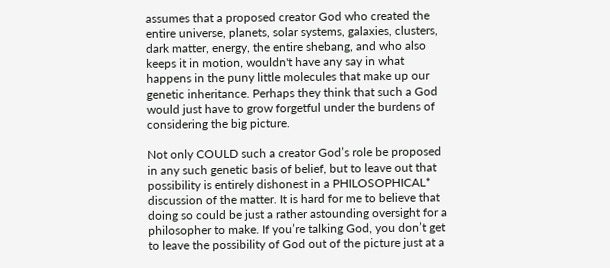assumes that a proposed creator God who created the entire universe, planets, solar systems, galaxies, clusters, dark matter, energy, the entire shebang, and who also keeps it in motion, wouldn't have any say in what happens in the puny little molecules that make up our genetic inheritance. Perhaps they think that such a God would just have to grow forgetful under the burdens of considering the big picture.

Not only COULD such a creator God’s role be proposed in any such genetic basis of belief, but to leave out that possibility is entirely dishonest in a PHILOSOPHICAL* discussion of the matter. It is hard for me to believe that doing so could be just a rather astounding oversight for a philosopher to make. If you’re talking God, you don’t get to leave the possibility of God out of the picture just at a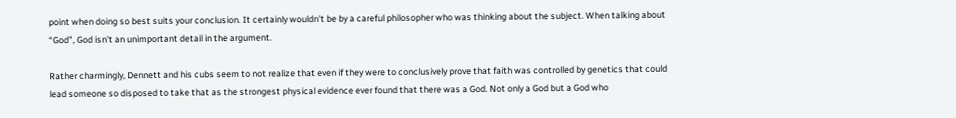point when doing so best suits your conclusion. It certainly wouldn't be by a careful philosopher who was thinking about the subject. When talking about “God”, God isn't an unimportant detail in the argument.

Rather charmingly, Dennett and his cubs seem to not realize that even if they were to conclusively prove that faith was controlled by genetics that could lead someone so disposed to take that as the strongest physical evidence ever found that there was a God. Not only a God but a God who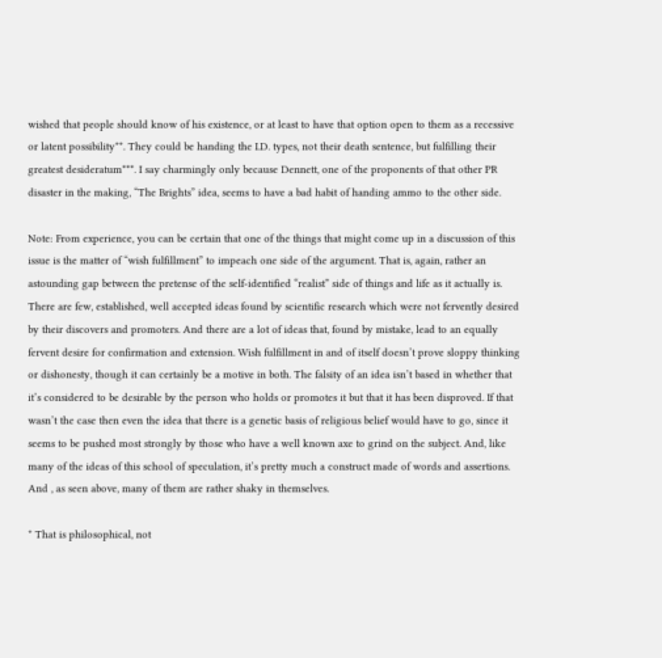wished that people should know of his existence, or at least to have that option open to them as a recessive or latent possibility**. They could be handing the I.D. types, not their death sentence, but fulfilling their greatest desideratum***. I say charmingly only because Dennett, one of the proponents of that other PR disaster in the making, “The Brights” idea, seems to have a bad habit of handing ammo to the other side.

Note: From experience, you can be certain that one of the things that might come up in a discussion of this issue is the matter of “wish fulfillment” to impeach one side of the argument. That is, again, rather an astounding gap between the pretense of the self-identified “realist” side of things and life as it actually is. There are few, established, well accepted ideas found by scientific research which were not fervently desired by their discovers and promoters. And there are a lot of ideas that, found by mistake, lead to an equally fervent desire for confirmation and extension. Wish fulfillment in and of itself doesn’t prove sloppy thinking or dishonesty, though it can certainly be a motive in both. The falsity of an idea isn’t based in whether that it’s considered to be desirable by the person who holds or promotes it but that it has been disproved. If that wasn’t the case then even the idea that there is a genetic basis of religious belief would have to go, since it seems to be pushed most strongly by those who have a well known axe to grind on the subject. And, like many of the ideas of this school of speculation, it’s pretty much a construct made of words and assertions. And , as seen above, many of them are rather shaky in themselves.

* That is philosophical, not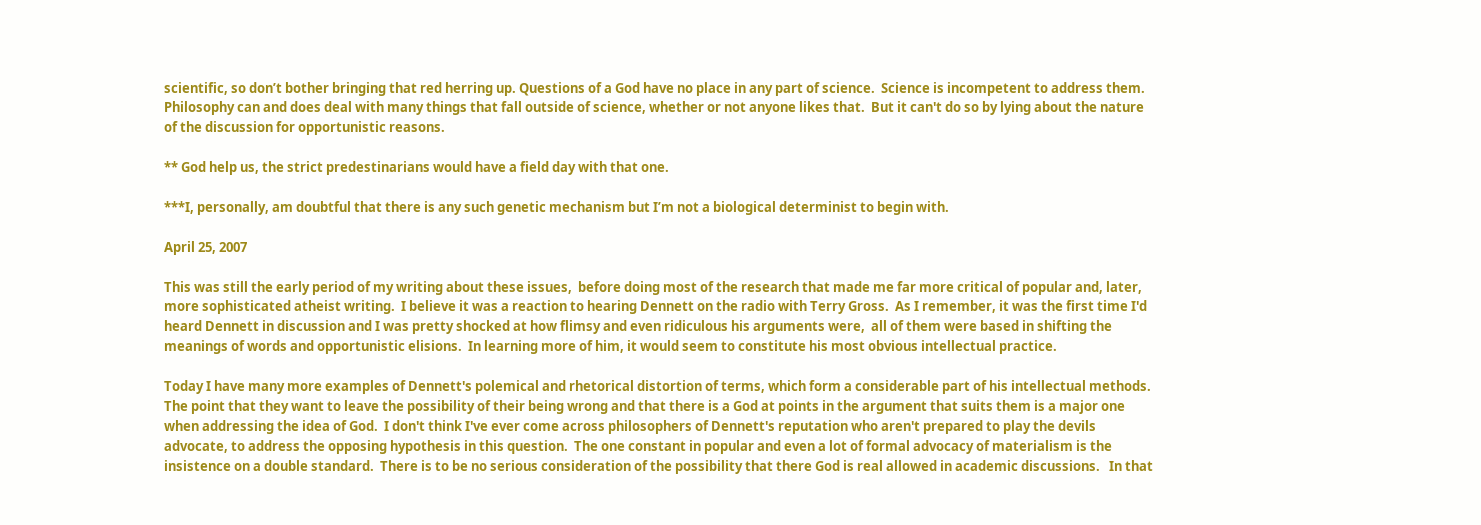scientific, so don’t bother bringing that red herring up. Questions of a God have no place in any part of science.  Science is incompetent to address them.  Philosophy can and does deal with many things that fall outside of science, whether or not anyone likes that.  But it can't do so by lying about the nature of the discussion for opportunistic reasons.

** God help us, the strict predestinarians would have a field day with that one.

***I, personally, am doubtful that there is any such genetic mechanism but I’m not a biological determinist to begin with.

April 25, 2007

This was still the early period of my writing about these issues,  before doing most of the research that made me far more critical of popular and, later, more sophisticated atheist writing.  I believe it was a reaction to hearing Dennett on the radio with Terry Gross.  As I remember, it was the first time I'd heard Dennett in discussion and I was pretty shocked at how flimsy and even ridiculous his arguments were,  all of them were based in shifting the meanings of words and opportunistic elisions.  In learning more of him, it would seem to constitute his most obvious intellectual practice.

Today I have many more examples of Dennett's polemical and rhetorical distortion of terms, which form a considerable part of his intellectual methods.   The point that they want to leave the possibility of their being wrong and that there is a God at points in the argument that suits them is a major one when addressing the idea of God.  I don't think I've ever come across philosophers of Dennett's reputation who aren't prepared to play the devils advocate, to address the opposing hypothesis in this question.  The one constant in popular and even a lot of formal advocacy of materialism is the insistence on a double standard.  There is to be no serious consideration of the possibility that there God is real allowed in academic discussions.   In that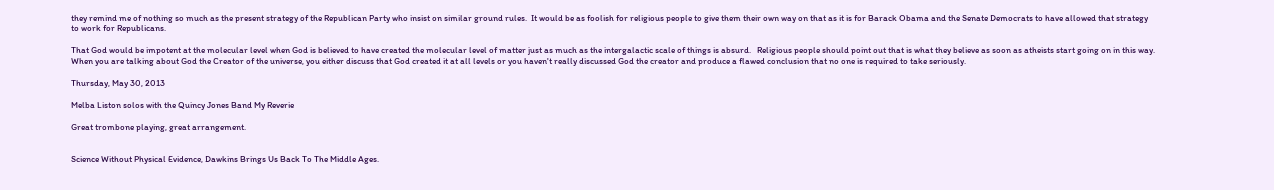they remind me of nothing so much as the present strategy of the Republican Party who insist on similar ground rules.  It would be as foolish for religious people to give them their own way on that as it is for Barack Obama and the Senate Democrats to have allowed that strategy to work for Republicans.

That God would be impotent at the molecular level when God is believed to have created the molecular level of matter just as much as the intergalactic scale of things is absurd.   Religious people should point out that is what they believe as soon as atheists start going on in this way.   When you are talking about God the Creator of the universe, you either discuss that God created it at all levels or you haven't really discussed God the creator and produce a flawed conclusion that no one is required to take seriously.

Thursday, May 30, 2013

Melba Liston solos with the Quincy Jones Band My Reverie

Great trombone playing, great arrangement.


Science Without Physical Evidence, Dawkins Brings Us Back To The Middle Ages.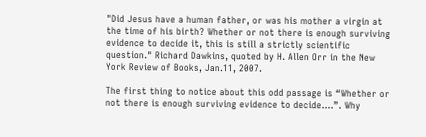"Did Jesus have a human father, or was his mother a virgin at the time of his birth? Whether or not there is enough surviving evidence to decide it, this is still a strictly scientific question." Richard Dawkins, quoted by H. Allen Orr in the New York Review of Books, Jan.11, 2007.

The first thing to notice about this odd passage is “Whether or not there is enough surviving evidence to decide....”. Why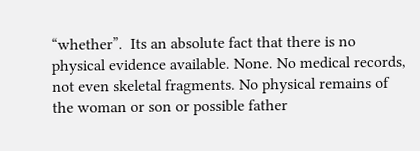“whether”.  Its an absolute fact that there is no physical evidence available. None. No medical records, not even skeletal fragments. No physical remains of the woman or son or possible father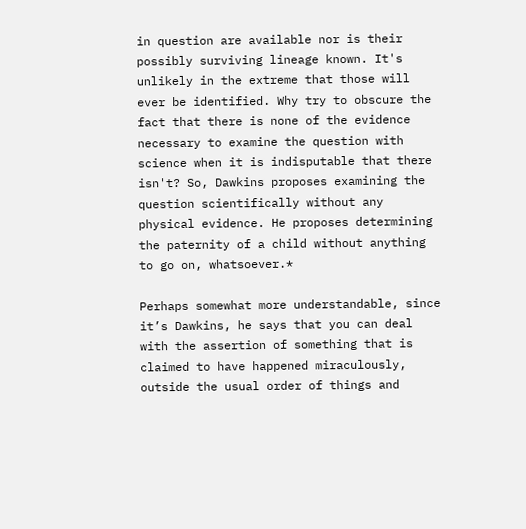in question are available nor is their possibly surviving lineage known. It's unlikely in the extreme that those will ever be identified. Why try to obscure the fact that there is none of the evidence necessary to examine the question with science when it is indisputable that there isn't? So, Dawkins proposes examining the question scientifically without any physical evidence. He proposes determining the paternity of a child without anything to go on, whatsoever.*

Perhaps somewhat more understandable, since it’s Dawkins, he says that you can deal with the assertion of something that is claimed to have happened miraculously, outside the usual order of things and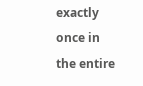exactly once in the entire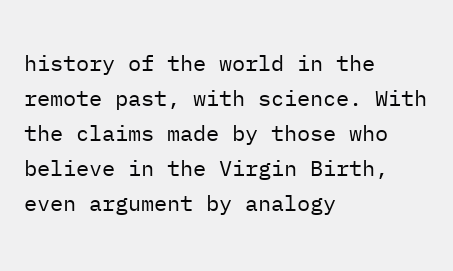history of the world in the remote past, with science. With the claims made by those who believe in the Virgin Birth, even argument by analogy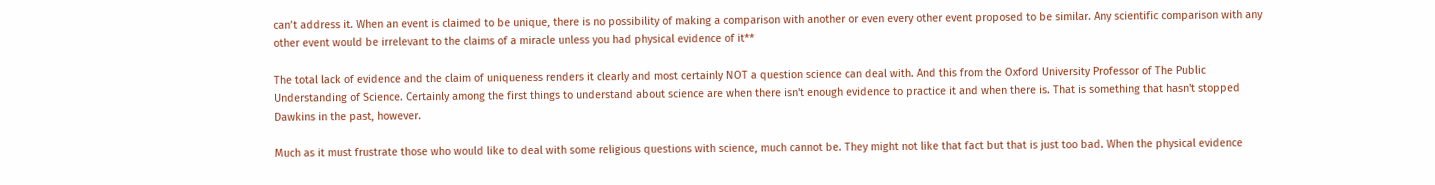can’t address it. When an event is claimed to be unique, there is no possibility of making a comparison with another or even every other event proposed to be similar. Any scientific comparison with any other event would be irrelevant to the claims of a miracle unless you had physical evidence of it**

The total lack of evidence and the claim of uniqueness renders it clearly and most certainly NOT a question science can deal with. And this from the Oxford University Professor of The Public Understanding of Science. Certainly among the first things to understand about science are when there isn't enough evidence to practice it and when there is. That is something that hasn't stopped Dawkins in the past, however.

Much as it must frustrate those who would like to deal with some religious questions with science, much cannot be. They might not like that fact but that is just too bad. When the physical evidence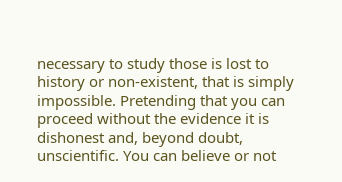necessary to study those is lost to history or non-existent, that is simply impossible. Pretending that you can proceed without the evidence it is dishonest and, beyond doubt, unscientific. You can believe or not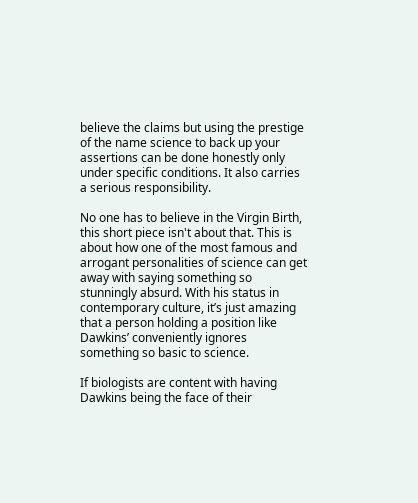believe the claims but using the prestige of the name science to back up your assertions can be done honestly only under specific conditions. It also carries a serious responsibility.

No one has to believe in the Virgin Birth, this short piece isn't about that. This is about how one of the most famous and arrogant personalities of science can get away with saying something so stunningly absurd. With his status in contemporary culture, it’s just amazing that a person holding a position like Dawkins’ conveniently ignores something so basic to science.

If biologists are content with having Dawkins being the face of their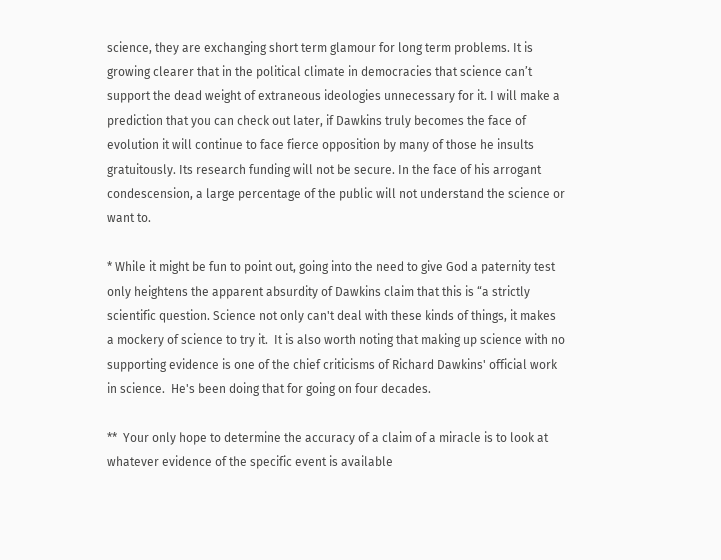science, they are exchanging short term glamour for long term problems. It is growing clearer that in the political climate in democracies that science can’t support the dead weight of extraneous ideologies unnecessary for it. I will make a prediction that you can check out later, if Dawkins truly becomes the face of evolution it will continue to face fierce opposition by many of those he insults gratuitously. Its research funding will not be secure. In the face of his arrogant condescension, a large percentage of the public will not understand the science or want to.

* While it might be fun to point out, going into the need to give God a paternity test only heightens the apparent absurdity of Dawkins claim that this is “a strictly scientific question. Science not only can't deal with these kinds of things, it makes a mockery of science to try it.  It is also worth noting that making up science with no supporting evidence is one of the chief criticisms of Richard Dawkins' official work in science.  He's been doing that for going on four decades.

**  Your only hope to determine the accuracy of a claim of a miracle is to look at whatever evidence of the specific event is available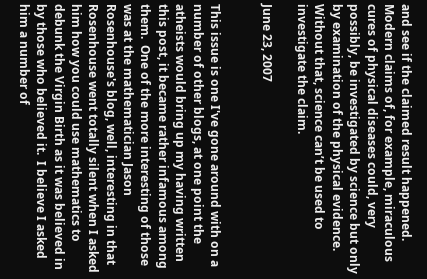and see if the claimed result happened. Modern claims of, for example, miraculous cures of physical diseases could, very possibly, be investigated by science but only by examination of the physical evidence. Without that, science can’t be used to investigate the claim.

June 23, 2007


This issue is one I've gone around with on a number of other blogs, at one point the atheists would bring up my having written this post, it became rather infamous among them.  One of the more interesting of those was at the mathematician Jason Rosenhouse's blog, well, interesting in that Rosenhouse went totally silent when I asked him how you could use mathematics to debunk the Virgin Birth as it was believed in by those who believed it.  I believe I asked him a number of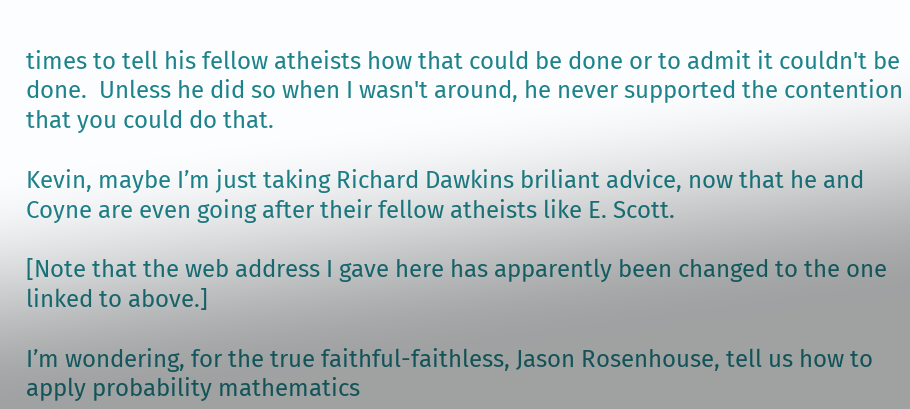times to tell his fellow atheists how that could be done or to admit it couldn't be done.  Unless he did so when I wasn't around, he never supported the contention that you could do that.

Kevin, maybe I’m just taking Richard Dawkins briliant advice, now that he and Coyne are even going after their fellow atheists like E. Scott.

[Note that the web address I gave here has apparently been changed to the one linked to above.]

I’m wondering, for the true faithful-faithless, Jason Rosenhouse, tell us how to apply probability mathematics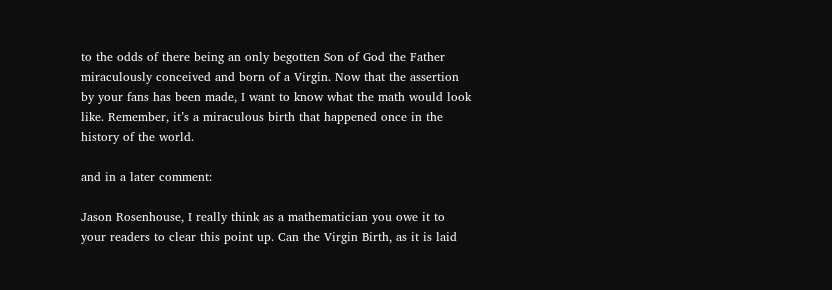to the odds of there being an only begotten Son of God the Father miraculously conceived and born of a Virgin. Now that the assertion by your fans has been made, I want to know what the math would look like. Remember, it’s a miraculous birth that happened once in the history of the world.

and in a later comment:

Jason Rosenhouse, I really think as a mathematician you owe it to your readers to clear this point up. Can the Virgin Birth, as it is laid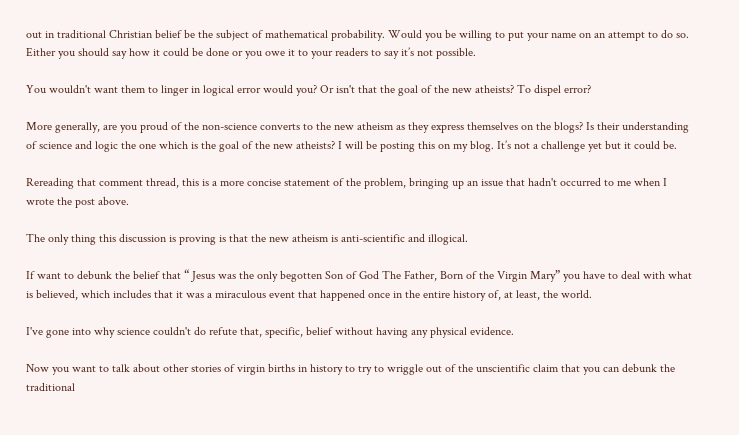out in traditional Christian belief be the subject of mathematical probability. Would you be willing to put your name on an attempt to do so. Either you should say how it could be done or you owe it to your readers to say it’s not possible.

You wouldn't want them to linger in logical error would you? Or isn't that the goal of the new atheists? To dispel error?

More generally, are you proud of the non-science converts to the new atheism as they express themselves on the blogs? Is their understanding of science and logic the one which is the goal of the new atheists? I will be posting this on my blog. It’s not a challenge yet but it could be.

Rereading that comment thread, this is a more concise statement of the problem, bringing up an issue that hadn't occurred to me when I wrote the post above.

The only thing this discussion is proving is that the new atheism is anti-scientific and illogical.

If want to debunk the belief that “ Jesus was the only begotten Son of God The Father, Born of the Virgin Mary” you have to deal with what is believed, which includes that it was a miraculous event that happened once in the entire history of, at least, the world.

I've gone into why science couldn't do refute that, specific, belief without having any physical evidence.

Now you want to talk about other stories of virgin births in history to try to wriggle out of the unscientific claim that you can debunk the traditional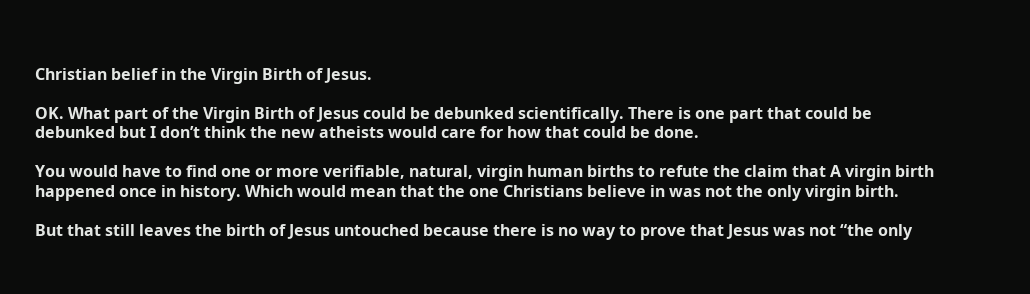Christian belief in the Virgin Birth of Jesus.

OK. What part of the Virgin Birth of Jesus could be debunked scientifically. There is one part that could be debunked but I don’t think the new atheists would care for how that could be done.

You would have to find one or more verifiable, natural, virgin human births to refute the claim that A virgin birth happened once in history. Which would mean that the one Christians believe in was not the only virgin birth.

But that still leaves the birth of Jesus untouched because there is no way to prove that Jesus was not “the only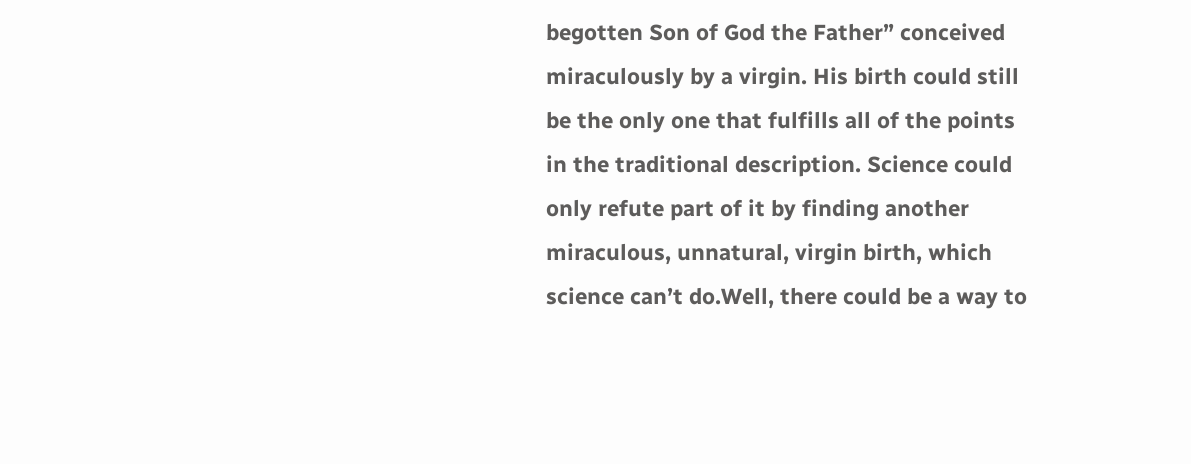begotten Son of God the Father” conceived miraculously by a virgin. His birth could still be the only one that fulfills all of the points in the traditional description. Science could only refute part of it by finding another miraculous, unnatural, virgin birth, which science can’t do.Well, there could be a way to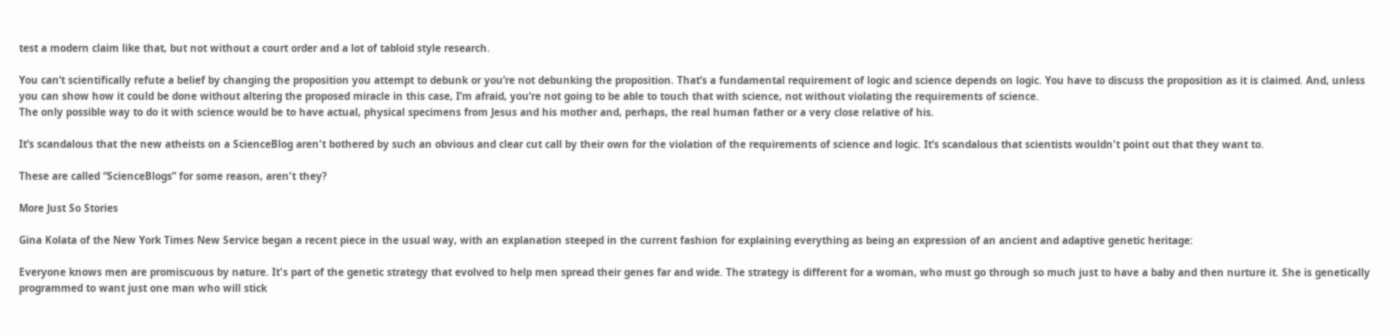test a modern claim like that, but not without a court order and a lot of tabloid style research.

You can’t scientifically refute a belief by changing the proposition you attempt to debunk or you’re not debunking the proposition. That’s a fundamental requirement of logic and science depends on logic. You have to discuss the proposition as it is claimed. And, unless you can show how it could be done without altering the proposed miracle in this case, I’m afraid, you’re not going to be able to touch that with science, not without violating the requirements of science.
The only possible way to do it with science would be to have actual, physical specimens from Jesus and his mother and, perhaps, the real human father or a very close relative of his.

It’s scandalous that the new atheists on a ScienceBlog aren't bothered by such an obvious and clear cut call by their own for the violation of the requirements of science and logic. It’s scandalous that scientists wouldn't point out that they want to.

These are called “ScienceBlogs” for some reason, aren't they?

More Just So Stories

Gina Kolata of the New York Times New Service began a recent piece in the usual way, with an explanation steeped in the current fashion for explaining everything as being an expression of an ancient and adaptive genetic heritage:

Everyone knows men are promiscuous by nature. It's part of the genetic strategy that evolved to help men spread their genes far and wide. The strategy is different for a woman, who must go through so much just to have a baby and then nurture it. She is genetically programmed to want just one man who will stick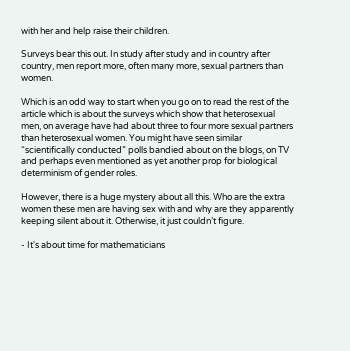with her and help raise their children.

Surveys bear this out. In study after study and in country after country, men report more, often many more, sexual partners than women.

Which is an odd way to start when you go on to read the rest of the article which is about the surveys which show that heterosexual men, on average have had about three to four more sexual partners than heterosexual women. You might have seen similar “scientifically conducted” polls bandied about on the blogs, on TV and perhaps even mentioned as yet another prop for biological determinism of gender roles.

However, there is a huge mystery about all this. Who are the extra women these men are having sex with and why are they apparently keeping silent about it. Otherwise, it just couldn’t figure.

- It's about time for mathematicians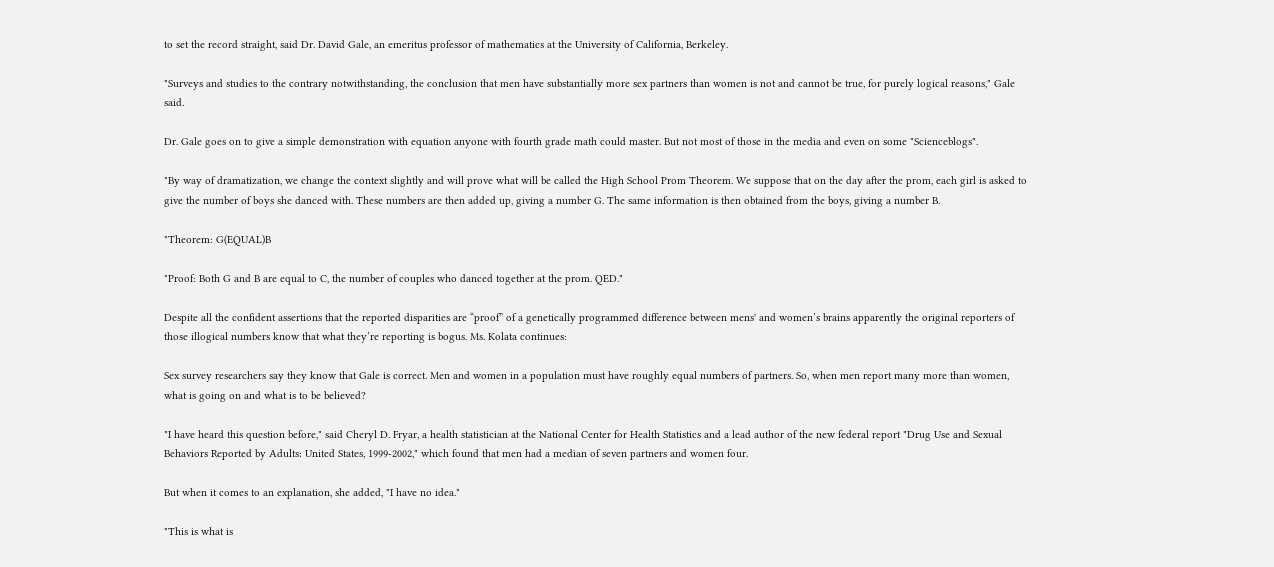to set the record straight, said Dr. David Gale, an emeritus professor of mathematics at the University of California, Berkeley.

"Surveys and studies to the contrary notwithstanding, the conclusion that men have substantially more sex partners than women is not and cannot be true, for purely logical reasons," Gale said.

Dr. Gale goes on to give a simple demonstration with equation anyone with fourth grade math could master. But not most of those in the media and even on some "Scienceblogs".

"By way of dramatization, we change the context slightly and will prove what will be called the High School Prom Theorem. We suppose that on the day after the prom, each girl is asked to give the number of boys she danced with. These numbers are then added up, giving a number G. The same information is then obtained from the boys, giving a number B.

"Theorem: G(EQUAL)B

"Proof: Both G and B are equal to C, the number of couples who danced together at the prom. QED."

Despite all the confident assertions that the reported disparities are “proof” of a genetically programmed difference between mens' and women’s brains apparently the original reporters of those illogical numbers know that what they’re reporting is bogus. Ms. Kolata continues:

Sex survey researchers say they know that Gale is correct. Men and women in a population must have roughly equal numbers of partners. So, when men report many more than women, what is going on and what is to be believed?

"I have heard this question before," said Cheryl D. Fryar, a health statistician at the National Center for Health Statistics and a lead author of the new federal report "Drug Use and Sexual Behaviors Reported by Adults: United States, 1999-2002," which found that men had a median of seven partners and women four.

But when it comes to an explanation, she added, "I have no idea."

"This is what is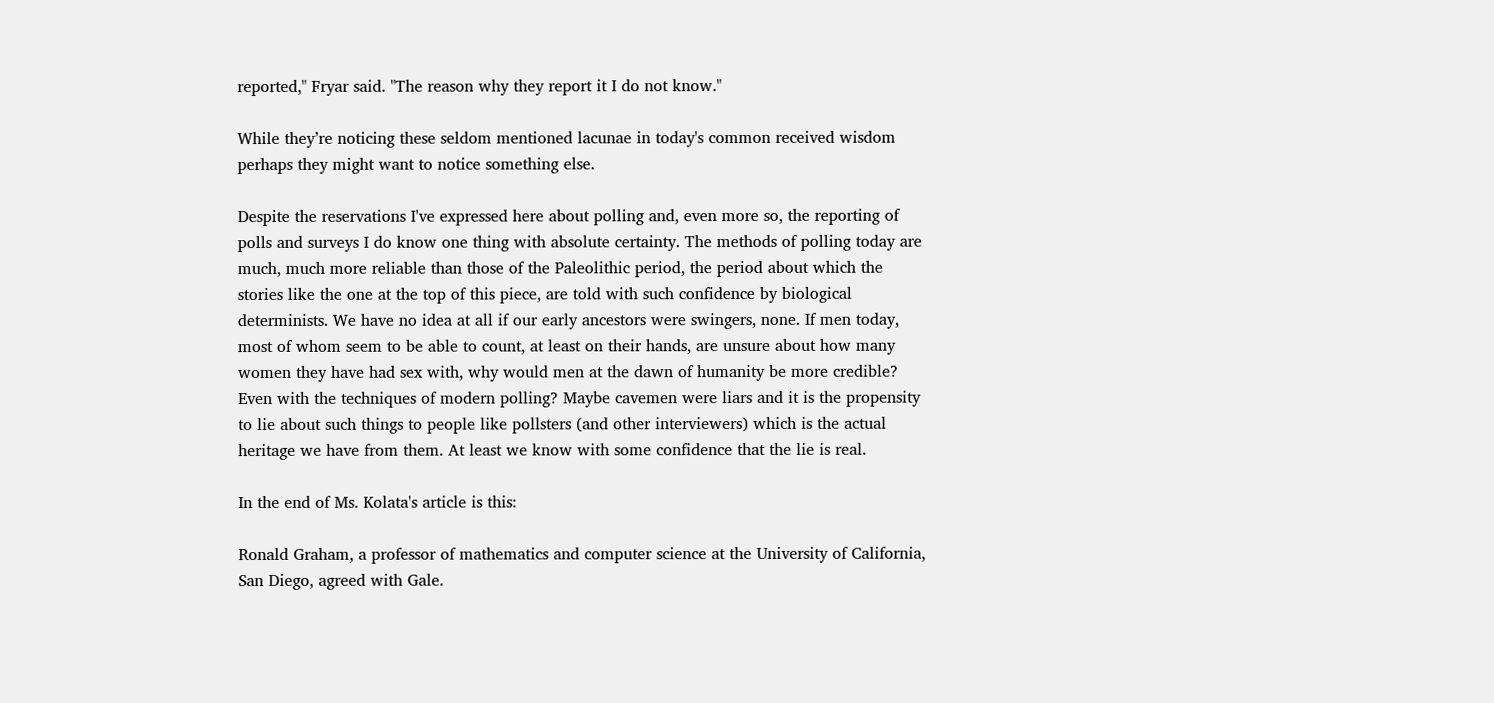reported," Fryar said. "The reason why they report it I do not know."

While they’re noticing these seldom mentioned lacunae in today's common received wisdom perhaps they might want to notice something else.

Despite the reservations I've expressed here about polling and, even more so, the reporting of polls and surveys I do know one thing with absolute certainty. The methods of polling today are much, much more reliable than those of the Paleolithic period, the period about which the stories like the one at the top of this piece, are told with such confidence by biological determinists. We have no idea at all if our early ancestors were swingers, none. If men today, most of whom seem to be able to count, at least on their hands, are unsure about how many women they have had sex with, why would men at the dawn of humanity be more credible? Even with the techniques of modern polling? Maybe cavemen were liars and it is the propensity to lie about such things to people like pollsters (and other interviewers) which is the actual heritage we have from them. At least we know with some confidence that the lie is real.

In the end of Ms. Kolata's article is this:

Ronald Graham, a professor of mathematics and computer science at the University of California, San Diego, agreed with Gale.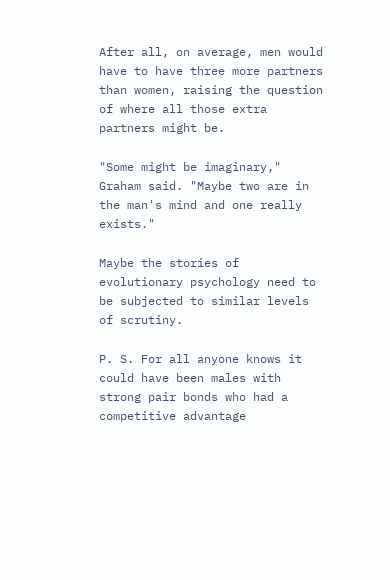After all, on average, men would have to have three more partners than women, raising the question of where all those extra partners might be.

"Some might be imaginary," Graham said. "Maybe two are in the man's mind and one really exists."

Maybe the stories of evolutionary psychology need to be subjected to similar levels of scrutiny.

P. S. For all anyone knows it could have been males with strong pair bonds who had a competitive advantage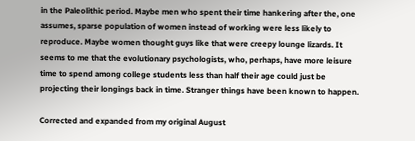in the Paleolithic period. Maybe men who spent their time hankering after the, one assumes, sparse population of women instead of working were less likely to reproduce. Maybe women thought guys like that were creepy lounge lizards. It seems to me that the evolutionary psychologists, who, perhaps, have more leisure time to spend among college students less than half their age could just be projecting their longings back in time. Stranger things have been known to happen.

Corrected and expanded from my original August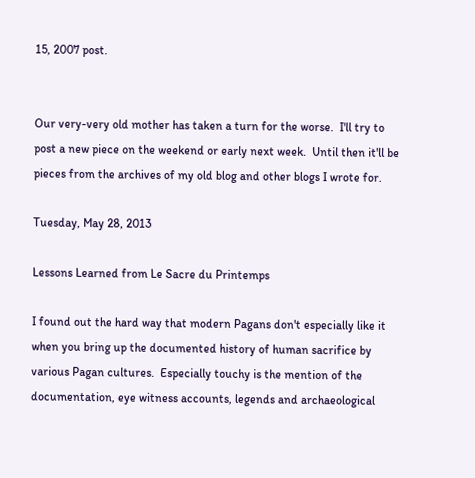15, 2007 post.


Our very-very old mother has taken a turn for the worse.  I'll try to post a new piece on the weekend or early next week.  Until then it'll be pieces from the archives of my old blog and other blogs I wrote for.

Tuesday, May 28, 2013

Lessons Learned from Le Sacre du Printemps

I found out the hard way that modern Pagans don't especially like it when you bring up the documented history of human sacrifice by various Pagan cultures.  Especially touchy is the mention of the documentation, eye witness accounts, legends and archaeological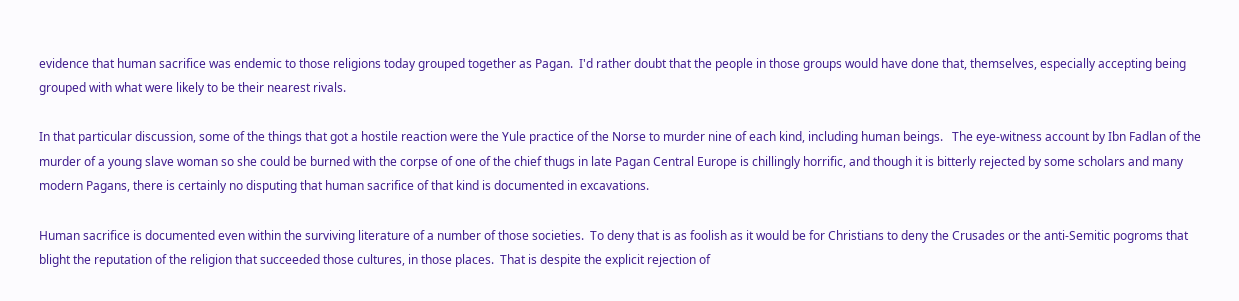evidence that human sacrifice was endemic to those religions today grouped together as Pagan.  I'd rather doubt that the people in those groups would have done that, themselves, especially accepting being grouped with what were likely to be their nearest rivals.

In that particular discussion, some of the things that got a hostile reaction were the Yule practice of the Norse to murder nine of each kind, including human beings.   The eye-witness account by Ibn Fadlan of the murder of a young slave woman so she could be burned with the corpse of one of the chief thugs in late Pagan Central Europe is chillingly horrific, and though it is bitterly rejected by some scholars and many modern Pagans, there is certainly no disputing that human sacrifice of that kind is documented in excavations.

Human sacrifice is documented even within the surviving literature of a number of those societies.  To deny that is as foolish as it would be for Christians to deny the Crusades or the anti-Semitic pogroms that blight the reputation of the religion that succeeded those cultures, in those places.  That is despite the explicit rejection of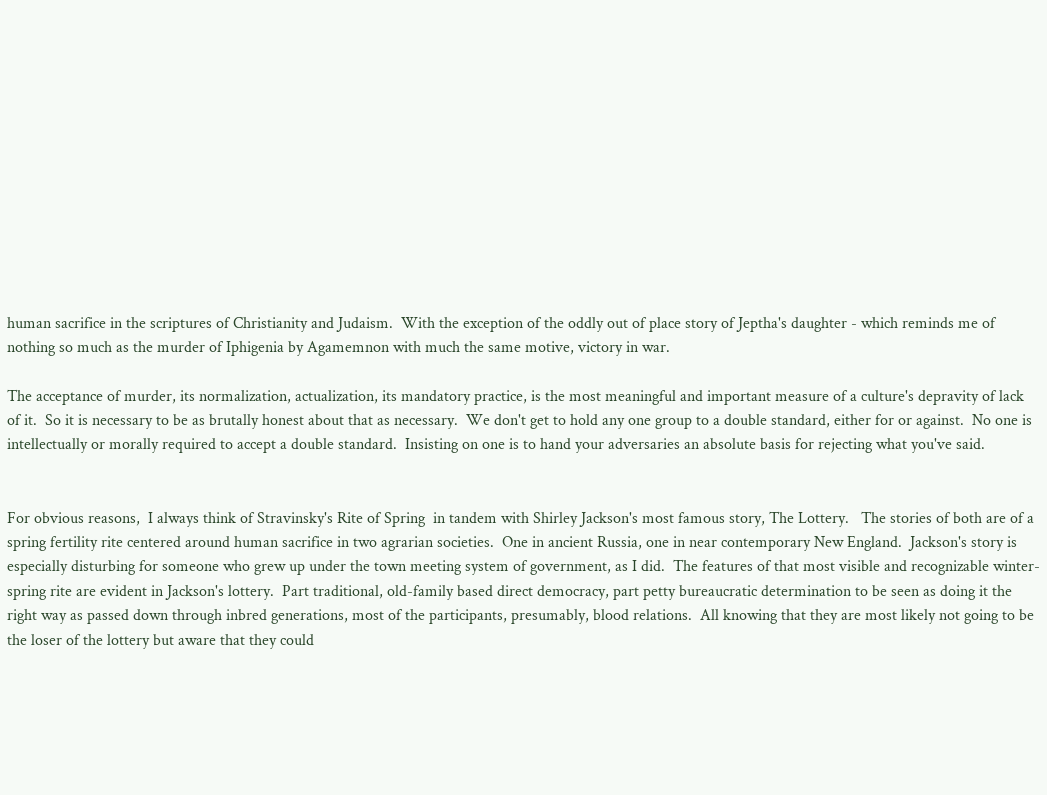human sacrifice in the scriptures of Christianity and Judaism.  With the exception of the oddly out of place story of Jeptha's daughter - which reminds me of nothing so much as the murder of Iphigenia by Agamemnon with much the same motive, victory in war.

The acceptance of murder, its normalization, actualization, its mandatory practice, is the most meaningful and important measure of a culture's depravity of lack of it.  So it is necessary to be as brutally honest about that as necessary.  We don't get to hold any one group to a double standard, either for or against.  No one is intellectually or morally required to accept a double standard.  Insisting on one is to hand your adversaries an absolute basis for rejecting what you've said.


For obvious reasons,  I always think of Stravinsky's Rite of Spring  in tandem with Shirley Jackson's most famous story, The Lottery.   The stories of both are of a spring fertility rite centered around human sacrifice in two agrarian societies.  One in ancient Russia, one in near contemporary New England.  Jackson's story is especially disturbing for someone who grew up under the town meeting system of government, as I did.  The features of that most visible and recognizable winter-spring rite are evident in Jackson's lottery.  Part traditional, old-family based direct democracy, part petty bureaucratic determination to be seen as doing it the right way as passed down through inbred generations, most of the participants, presumably, blood relations.  All knowing that they are most likely not going to be the loser of the lottery but aware that they could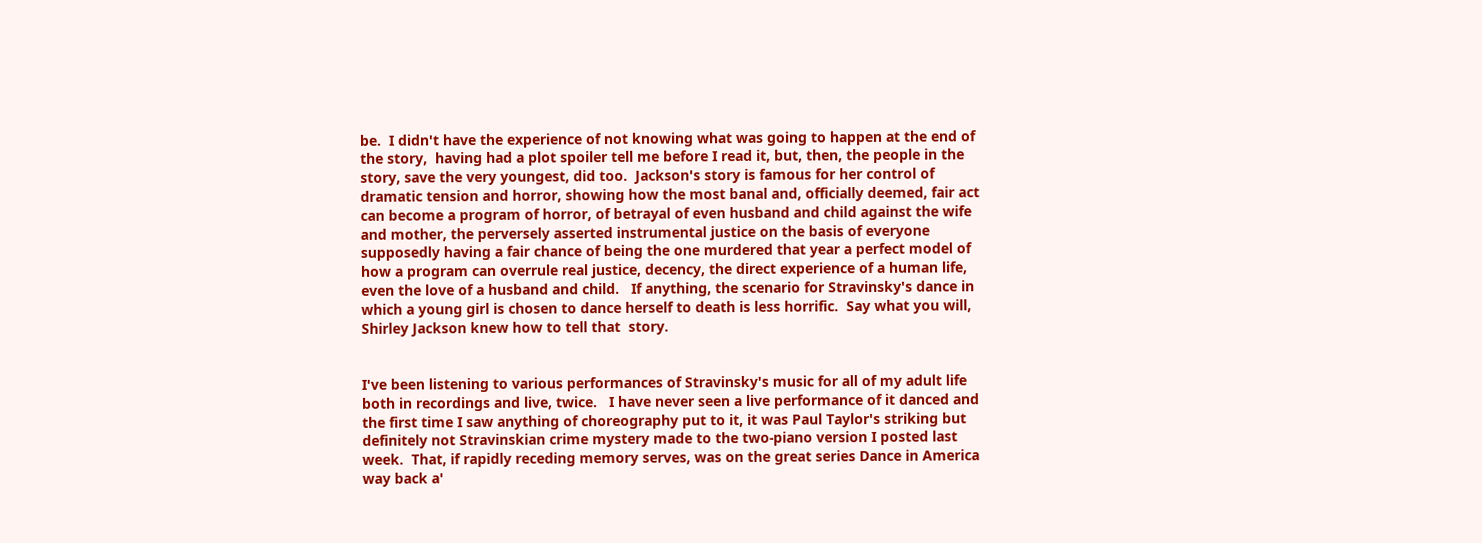be.  I didn't have the experience of not knowing what was going to happen at the end of the story,  having had a plot spoiler tell me before I read it, but, then, the people in the story, save the very youngest, did too.  Jackson's story is famous for her control of dramatic tension and horror, showing how the most banal and, officially deemed, fair act can become a program of horror, of betrayal of even husband and child against the wife and mother, the perversely asserted instrumental justice on the basis of everyone supposedly having a fair chance of being the one murdered that year a perfect model of how a program can overrule real justice, decency, the direct experience of a human life, even the love of a husband and child.   If anything, the scenario for Stravinsky's dance in which a young girl is chosen to dance herself to death is less horrific.  Say what you will, Shirley Jackson knew how to tell that  story.


I've been listening to various performances of Stravinsky's music for all of my adult life both in recordings and live, twice.   I have never seen a live performance of it danced and the first time I saw anything of choreography put to it, it was Paul Taylor's striking but definitely not Stravinskian crime mystery made to the two-piano version I posted last week.  That, if rapidly receding memory serves, was on the great series Dance in America way back a'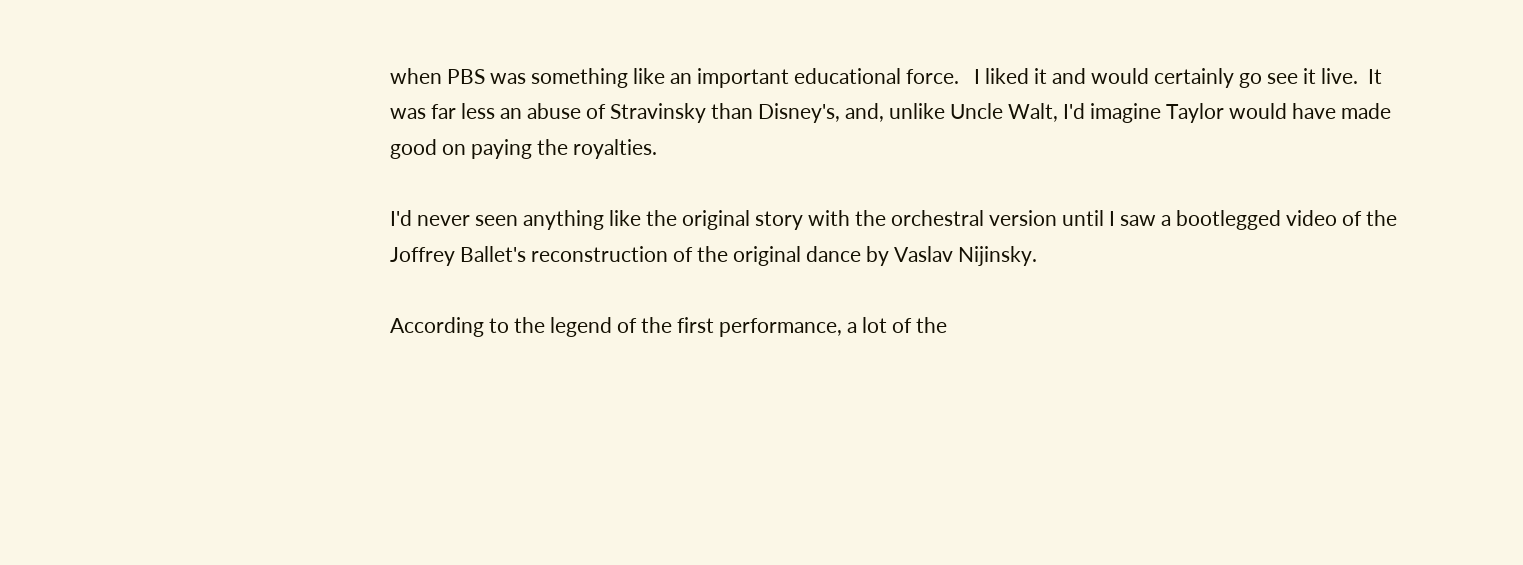when PBS was something like an important educational force.   I liked it and would certainly go see it live.  It was far less an abuse of Stravinsky than Disney's, and, unlike Uncle Walt, I'd imagine Taylor would have made good on paying the royalties.

I'd never seen anything like the original story with the orchestral version until I saw a bootlegged video of the Joffrey Ballet's reconstruction of the original dance by Vaslav Nijinsky.

According to the legend of the first performance, a lot of the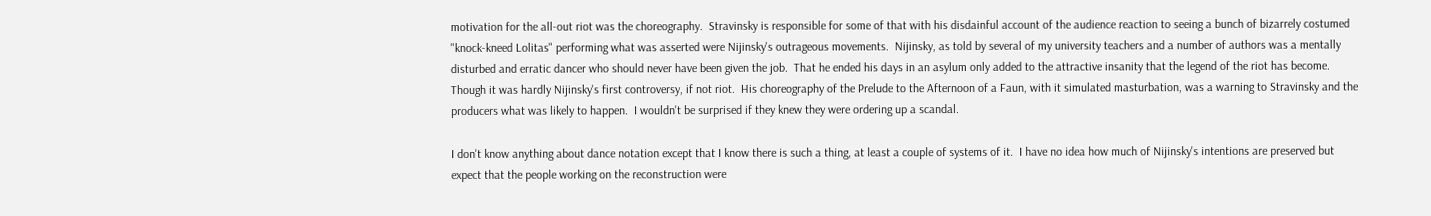motivation for the all-out riot was the choreography.  Stravinsky is responsible for some of that with his disdainful account of the audience reaction to seeing a bunch of bizarrely costumed "knock-kneed Lolitas" performing what was asserted were Nijinsky's outrageous movements.  Nijinsky, as told by several of my university teachers and a number of authors was a mentally disturbed and erratic dancer who should never have been given the job.  That he ended his days in an asylum only added to the attractive insanity that the legend of the riot has become.  Though it was hardly Nijinsky's first controversy, if not riot.  His choreography of the Prelude to the Afternoon of a Faun, with it simulated masturbation, was a warning to Stravinsky and the producers what was likely to happen.  I wouldn't be surprised if they knew they were ordering up a scandal.

I don't know anything about dance notation except that I know there is such a thing, at least a couple of systems of it.  I have no idea how much of Nijinsky's intentions are preserved but expect that the people working on the reconstruction were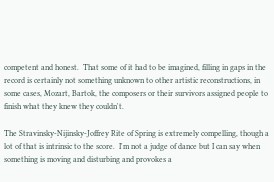competent and honest.  That some of it had to be imagined, filling in gaps in the record is certainly not something unknown to other artistic reconstructions, in some cases, Mozart, Bartok, the composers or their survivors assigned people to finish what they knew they couldn't.

The Stravinsky-Nijinsky-Joffrey Rite of Spring is extremely compelling, though a lot of that is intrinsic to the score.  I'm not a judge of dance but I can say when something is moving and disturbing and provokes a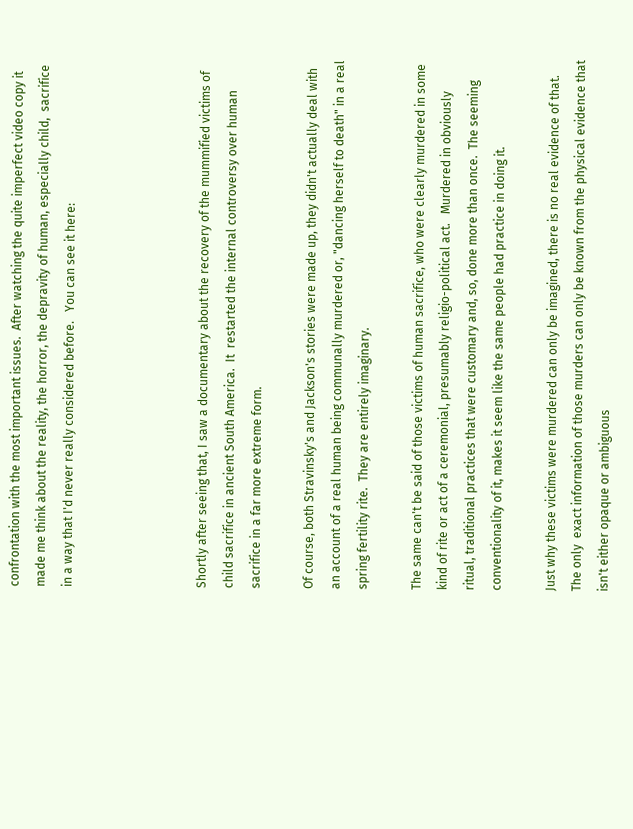confrontation with the most important issues.  After watching the quite imperfect video copy it made me think about the reality, the horror, the depravity of human, especially child,  sacrifice in a way that I'd never really considered before.   You can see it here:




Shortly after seeing that, I saw a documentary about the recovery of the mummified victims of child sacrifice in ancient South America.  It  restarted the internal controversy over human sacrifice in a far more extreme form.

Of course, both Stravinsky's and Jackson's stories were made up, they didn't actually deal with an account of a real human being communally murdered or, "dancing herself to death" in a real spring fertility rite.  They are entirely imaginary.

The same can't be said of those victims of human sacrifice, who were clearly murdered in some kind of rite or act of a ceremonial, presumably religio-political act.   Murdered in obviously ritual, traditional practices that were customary and, so, done more than once.  The seeming conventionality of it, makes it seem like the same people had practice in doing it.

Just why these victims were murdered can only be imagined, there is no real evidence of that. The only  exact information of those murders can only be known from the physical evidence that isn't either opaque or ambiguous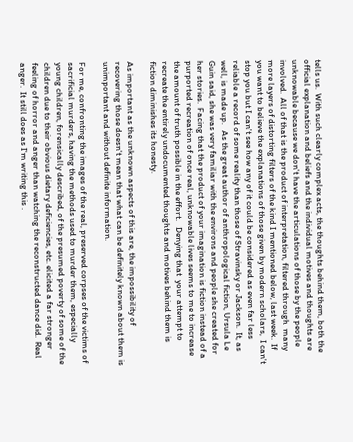tells us.  With such clearly complex acts, the thoughts behind them, both the official explanation and beliefs and the individual motives and thoughts are unknowable because we don't have the articulations of those by the people involved.  All of that is the product of interpretation, filtered through  many more layers of distorting filters of the kind I mentioned below, last week.  If you want to believe the explanations of those given by modern scholars,  I can't stop you but I can't see how any of it could be considered as even far less reliable a record of some reality than those of Stravinsky or Jackson.  It, as well, is made up.   As the great author of anthropological fiction, Ursula Le Guin said, she was very familiar with the environs and people she created for her stories.  Facing that the product of your imagination is fiction instead of a purported recreation of once real, unknowable lives seems to me to increase the amount of truth possible in the effort.   Denying that  your attempt to recreate the entirely undocumented thoughts and motives behind them is fiction diminishes its honesty.

As important as the unknown aspects of this are, the impossibility of recovering those doesn't mean that what can be definitely known about them is unimportant and without definite information.

For me, confronting the images of the real, preserved corpses of the victims of sacrificial murders, having the methods used to murder them, especially young children, forensically described, of the presumed poverty of some of the children due to their obvious dietary deficiencies, etc. elicited a far stronger feeling of horror and anger than watching the reconstructed dance did.  Real anger.  It still does as I'm writing this .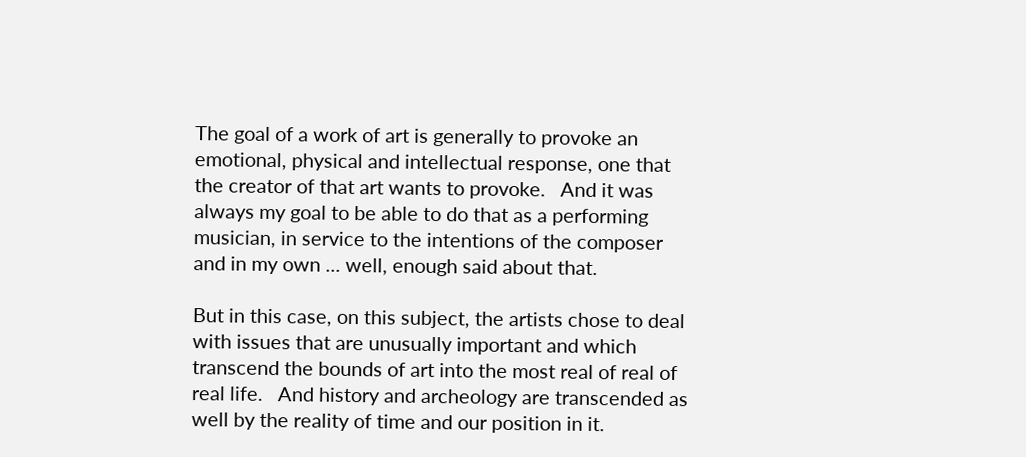The goal of a work of art is generally to provoke an emotional, physical and intellectual response, one that the creator of that art wants to provoke.   And it was always my goal to be able to do that as a performing musician, in service to the intentions of the composer and in my own ... well, enough said about that.

But in this case, on this subject, the artists chose to deal with issues that are unusually important and which transcend the bounds of art into the most real of real of real life.   And history and archeology are transcended as well by the reality of time and our position in it.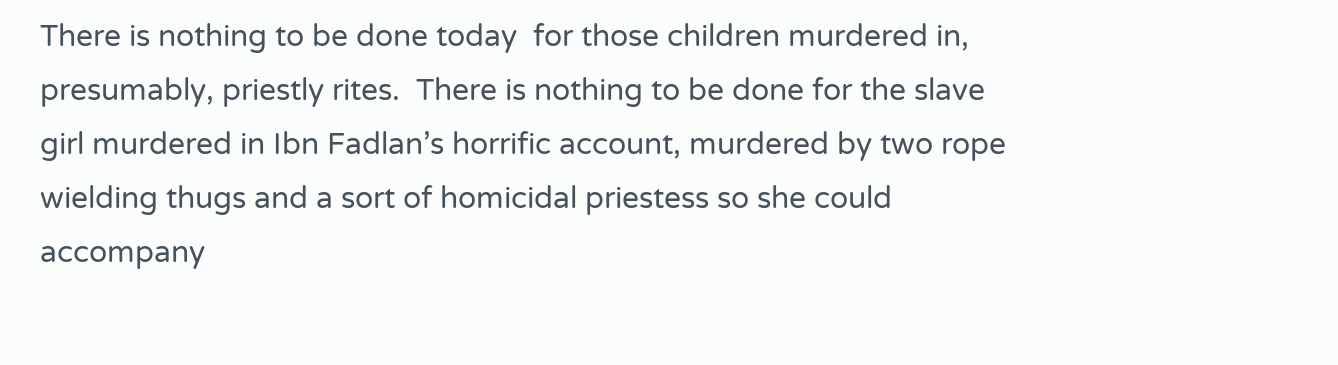There is nothing to be done today  for those children murdered in, presumably, priestly rites.  There is nothing to be done for the slave girl murdered in Ibn Fadlan’s horrific account, murdered by two rope wielding thugs and a sort of homicidal priestess so she could accompany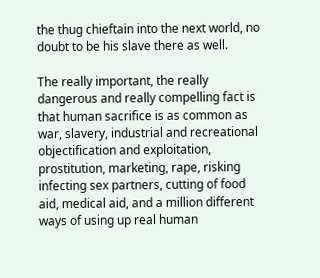the thug chieftain into the next world, no doubt to be his slave there as well.

The really important, the really dangerous and really compelling fact is that human sacrifice is as common as war, slavery, industrial and recreational objectification and exploitation, prostitution, marketing, rape, risking infecting sex partners, cutting of food aid, medical aid, and a million different ways of using up real human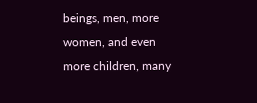beings, men, more women, and even more children, many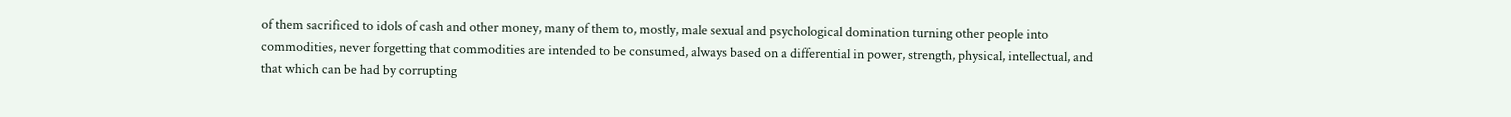of them sacrificed to idols of cash and other money, many of them to, mostly, male sexual and psychological domination turning other people into commodities, never forgetting that commodities are intended to be consumed, always based on a differential in power, strength, physical, intellectual, and that which can be had by corrupting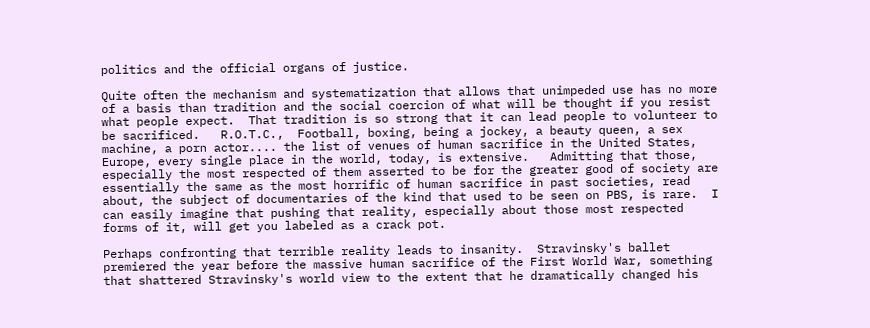politics and the official organs of justice.

Quite often the mechanism and systematization that allows that unimpeded use has no more of a basis than tradition and the social coercion of what will be thought if you resist what people expect.  That tradition is so strong that it can lead people to volunteer to be sacrificed.   R.O.T.C.,  Football, boxing, being a jockey, a beauty queen, a sex machine, a porn actor.... the list of venues of human sacrifice in the United States, Europe, every single place in the world, today, is extensive.   Admitting that those, especially the most respected of them asserted to be for the greater good of society are essentially the same as the most horrific of human sacrifice in past societies, read about, the subject of documentaries of the kind that used to be seen on PBS, is rare.  I can easily imagine that pushing that reality, especially about those most respected forms of it, will get you labeled as a crack pot.

Perhaps confronting that terrible reality leads to insanity.  Stravinsky's ballet premiered the year before the massive human sacrifice of the First World War, something that shattered Stravinsky's world view to the extent that he dramatically changed his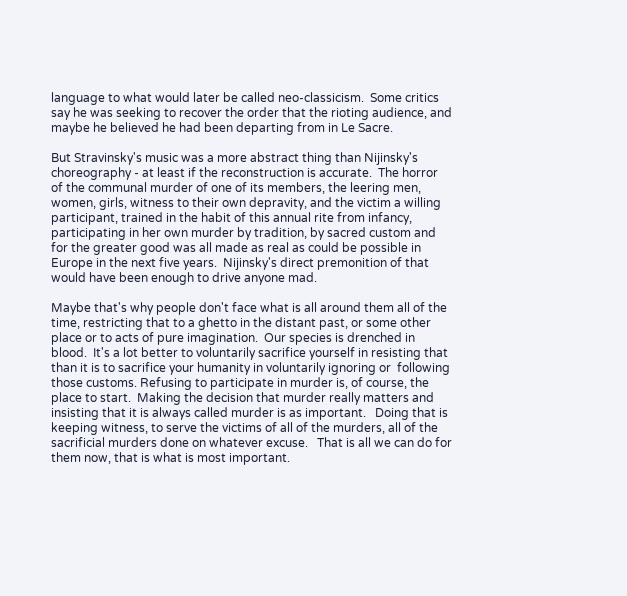language to what would later be called neo-classicism.  Some critics say he was seeking to recover the order that the rioting audience, and maybe he believed he had been departing from in Le Sacre.

But Stravinsky's music was a more abstract thing than Nijinsky's choreography - at least if the reconstruction is accurate.  The horror of the communal murder of one of its members, the leering men, women, girls, witness to their own depravity, and the victim a willing participant, trained in the habit of this annual rite from infancy, participating in her own murder by tradition, by sacred custom and for the greater good was all made as real as could be possible in Europe in the next five years.  Nijinsky's direct premonition of that would have been enough to drive anyone mad.

Maybe that's why people don't face what is all around them all of the time, restricting that to a ghetto in the distant past, or some other place or to acts of pure imagination.  Our species is drenched in blood.  It's a lot better to voluntarily sacrifice yourself in resisting that than it is to sacrifice your humanity in voluntarily ignoring or  following those customs. Refusing to participate in murder is, of course, the place to start.  Making the decision that murder really matters and insisting that it is always called murder is as important.   Doing that is keeping witness, to serve the victims of all of the murders, all of the sacrificial murders done on whatever excuse.   That is all we can do for them now, that is what is most important.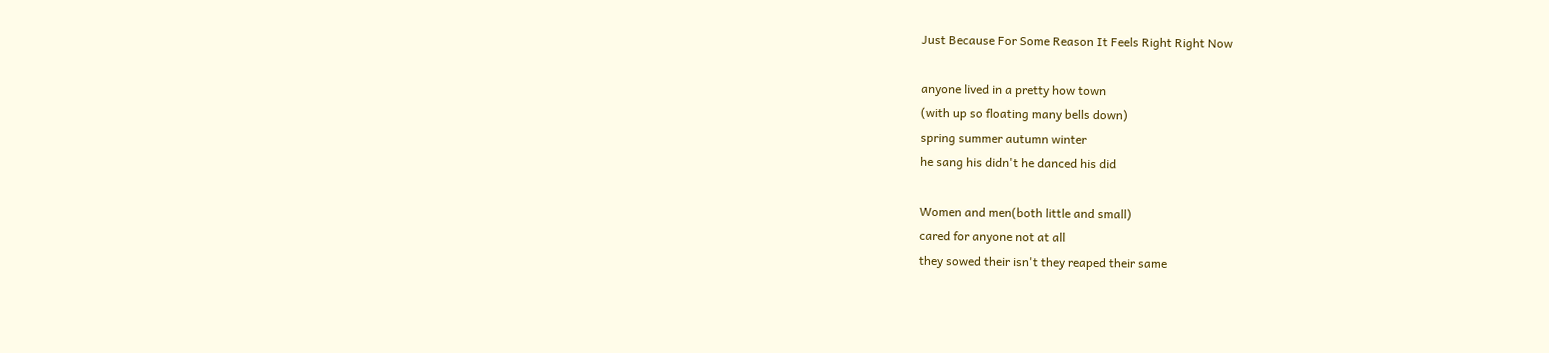Just Because For Some Reason It Feels Right Right Now

anyone lived in a pretty how town
(with up so floating many bells down)
spring summer autumn winter
he sang his didn't he danced his did

Women and men(both little and small)
cared for anyone not at all
they sowed their isn't they reaped their same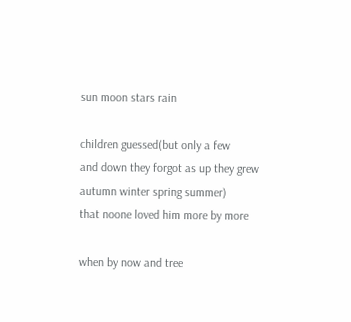sun moon stars rain

children guessed(but only a few
and down they forgot as up they grew
autumn winter spring summer)
that noone loved him more by more

when by now and tree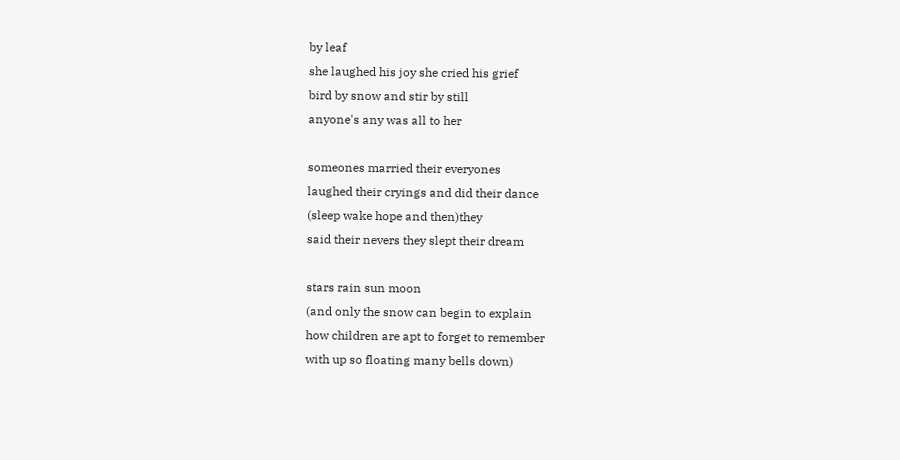by leaf
she laughed his joy she cried his grief
bird by snow and stir by still
anyone's any was all to her

someones married their everyones
laughed their cryings and did their dance
(sleep wake hope and then)they
said their nevers they slept their dream

stars rain sun moon
(and only the snow can begin to explain
how children are apt to forget to remember
with up so floating many bells down)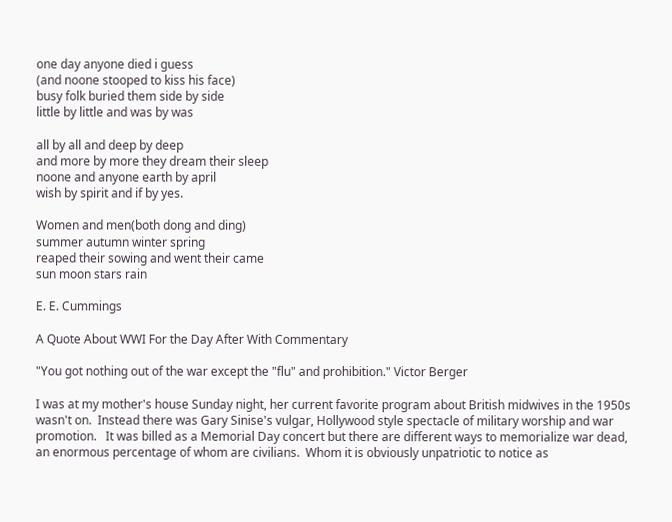one day anyone died i guess
(and noone stooped to kiss his face)
busy folk buried them side by side
little by little and was by was

all by all and deep by deep
and more by more they dream their sleep
noone and anyone earth by april
wish by spirit and if by yes.

Women and men(both dong and ding)
summer autumn winter spring
reaped their sowing and went their came
sun moon stars rain

E. E. Cummings

A Quote About WWI For the Day After With Commentary

"You got nothing out of the war except the "flu" and prohibition." Victor Berger

I was at my mother's house Sunday night, her current favorite program about British midwives in the 1950s wasn't on.  Instead there was Gary Sinise's vulgar, Hollywood style spectacle of military worship and war promotion.   It was billed as a Memorial Day concert but there are different ways to memorialize war dead,  an enormous percentage of whom are civilians.  Whom it is obviously unpatriotic to notice as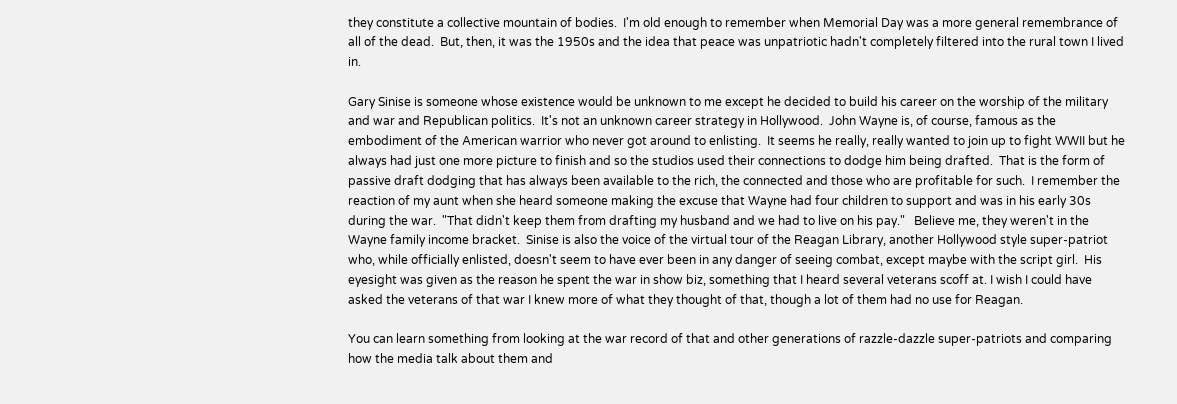they constitute a collective mountain of bodies.  I'm old enough to remember when Memorial Day was a more general remembrance of all of the dead.  But, then, it was the 1950s and the idea that peace was unpatriotic hadn't completely filtered into the rural town I lived in.

Gary Sinise is someone whose existence would be unknown to me except he decided to build his career on the worship of the military and war and Republican politics.  It's not an unknown career strategy in Hollywood.  John Wayne is, of course, famous as the embodiment of the American warrior who never got around to enlisting.  It seems he really, really wanted to join up to fight WWII but he always had just one more picture to finish and so the studios used their connections to dodge him being drafted.  That is the form of passive draft dodging that has always been available to the rich, the connected and those who are profitable for such.  I remember the reaction of my aunt when she heard someone making the excuse that Wayne had four children to support and was in his early 30s during the war.  "That didn't keep them from drafting my husband and we had to live on his pay."   Believe me, they weren't in the Wayne family income bracket.  Sinise is also the voice of the virtual tour of the Reagan Library, another Hollywood style super-patriot who, while officially enlisted, doesn't seem to have ever been in any danger of seeing combat, except maybe with the script girl.  His eyesight was given as the reason he spent the war in show biz, something that I heard several veterans scoff at. I wish I could have asked the veterans of that war I knew more of what they thought of that, though a lot of them had no use for Reagan.

You can learn something from looking at the war record of that and other generations of razzle-dazzle super-patriots and comparing how the media talk about them and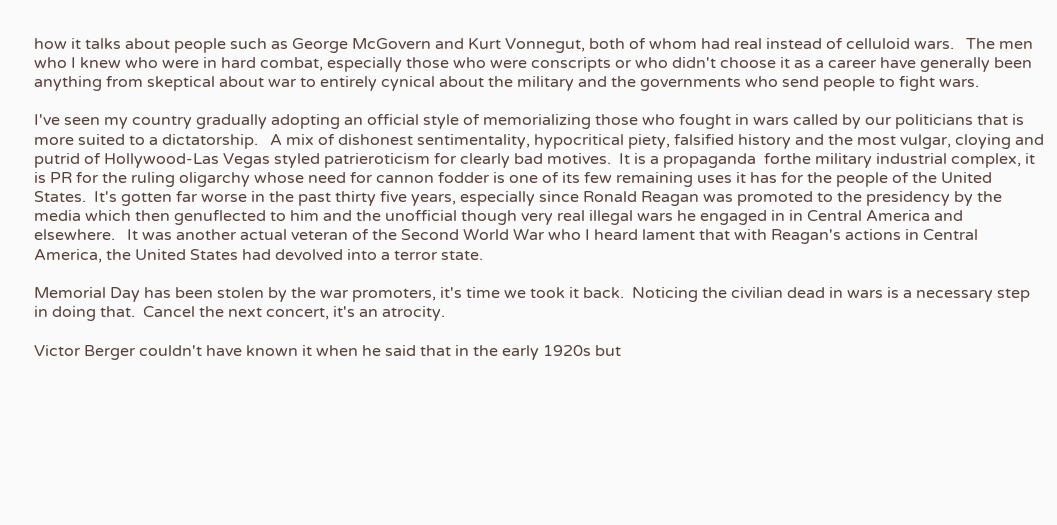how it talks about people such as George McGovern and Kurt Vonnegut, both of whom had real instead of celluloid wars.   The men who I knew who were in hard combat, especially those who were conscripts or who didn't choose it as a career have generally been anything from skeptical about war to entirely cynical about the military and the governments who send people to fight wars.

I've seen my country gradually adopting an official style of memorializing those who fought in wars called by our politicians that is more suited to a dictatorship.   A mix of dishonest sentimentality, hypocritical piety, falsified history and the most vulgar, cloying and putrid of Hollywood-Las Vegas styled patrieroticism for clearly bad motives.  It is a propaganda  forthe military industrial complex, it is PR for the ruling oligarchy whose need for cannon fodder is one of its few remaining uses it has for the people of the United States.  It's gotten far worse in the past thirty five years, especially since Ronald Reagan was promoted to the presidency by the media which then genuflected to him and the unofficial though very real illegal wars he engaged in in Central America and elsewhere.   It was another actual veteran of the Second World War who I heard lament that with Reagan's actions in Central America, the United States had devolved into a terror state.

Memorial Day has been stolen by the war promoters, it's time we took it back.  Noticing the civilian dead in wars is a necessary step in doing that.  Cancel the next concert, it's an atrocity.

Victor Berger couldn't have known it when he said that in the early 1920s but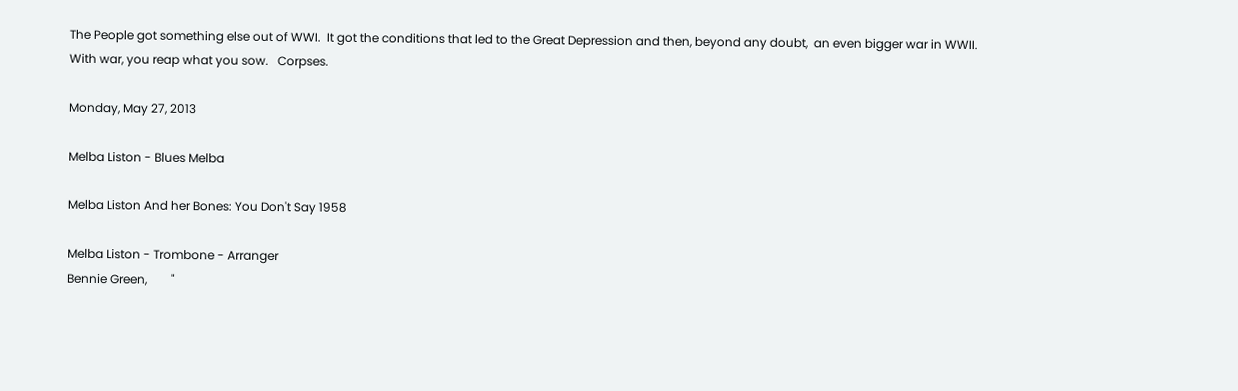The People got something else out of WWI.  It got the conditions that led to the Great Depression and then, beyond any doubt,  an even bigger war in WWII.   With war, you reap what you sow.   Corpses.

Monday, May 27, 2013

Melba Liston - Blues Melba

Melba Liston And her Bones: You Don't Say 1958

Melba Liston - Trombone - Arranger
Bennie Green,        "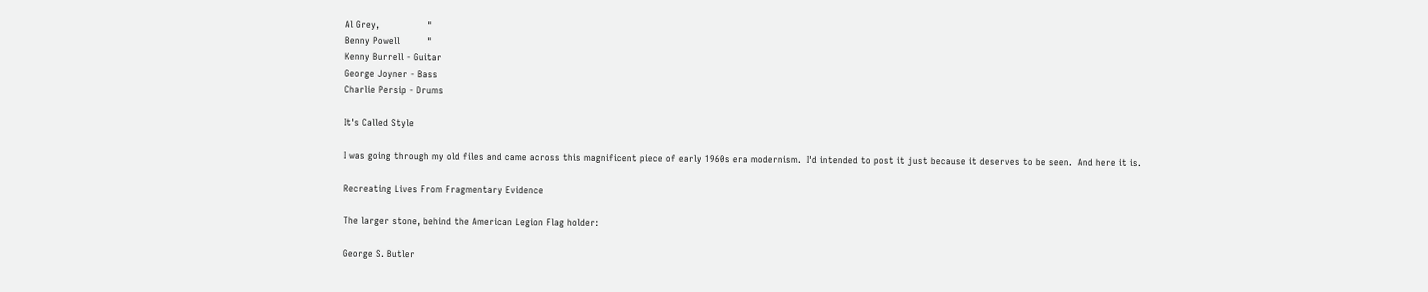Al Grey,                "
Benny Powell         "
Kenny Burrell - Guitar
George Joyner - Bass
Charlie Persip - Drums

It's Called Style

I was going through my old files and came across this magnificent piece of early 1960s era modernism.  I'd intended to post it just because it deserves to be seen.  And here it is.

Recreating Lives From Fragmentary Evidence

The larger stone, behind the American Legion Flag holder:

George S. Butler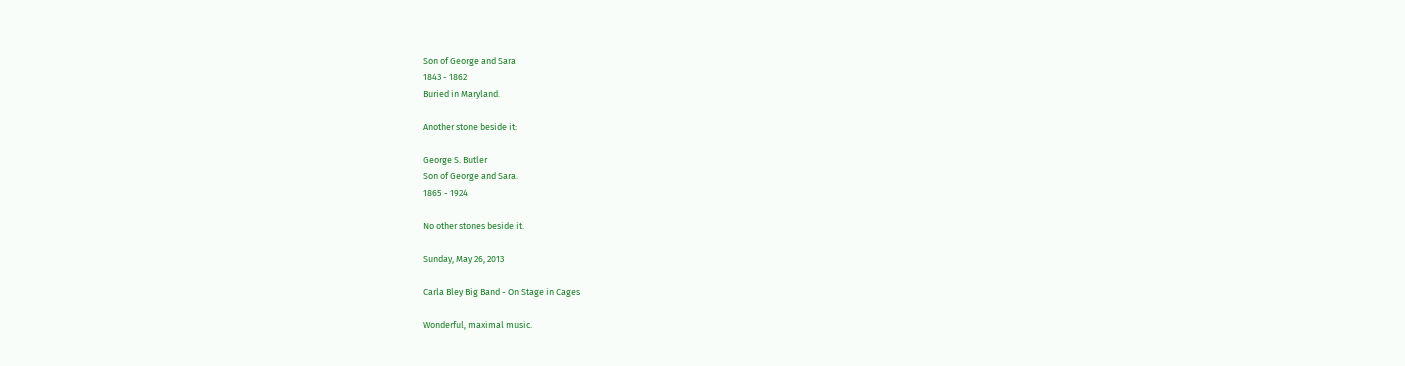Son of George and Sara
1843 - 1862
Buried in Maryland.

Another stone beside it:

George S. Butler
Son of George and Sara.
1865 - 1924

No other stones beside it.

Sunday, May 26, 2013

Carla Bley Big Band - On Stage in Cages

Wonderful, maximal music.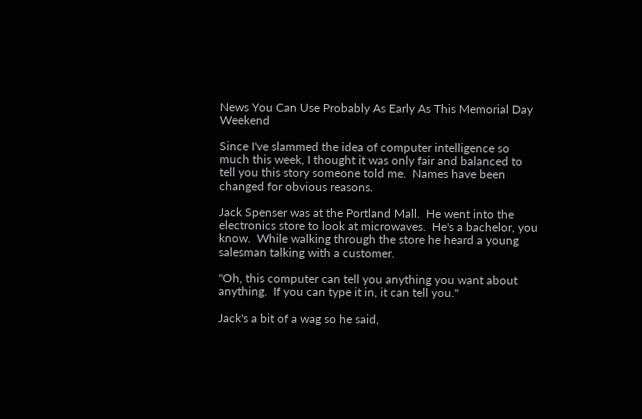News You Can Use Probably As Early As This Memorial Day Weekend

Since I've slammed the idea of computer intelligence so much this week, I thought it was only fair and balanced to tell you this story someone told me.  Names have been changed for obvious reasons.

Jack Spenser was at the Portland Mall.  He went into the electronics store to look at microwaves.  He's a bachelor, you know.  While walking through the store he heard a young salesman talking with a customer.

"Oh, this computer can tell you anything you want about anything.  If you can type it in, it can tell you."

Jack's a bit of a wag so he said,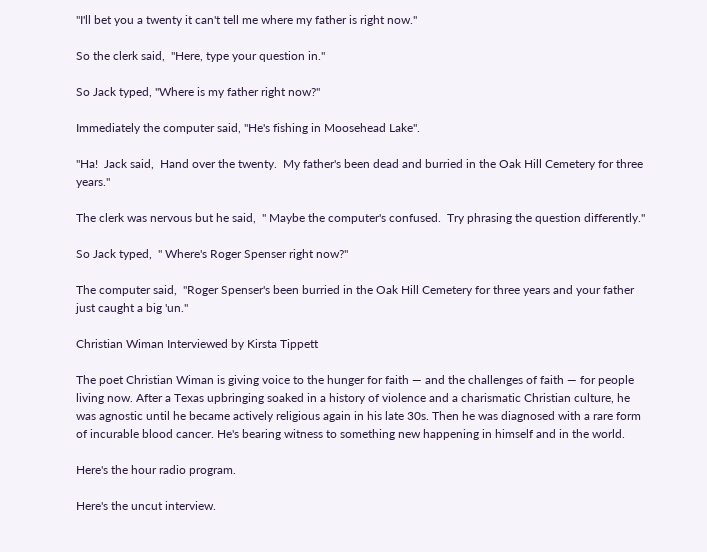"I'll bet you a twenty it can't tell me where my father is right now."

So the clerk said,  "Here, type your question in."

So Jack typed, "Where is my father right now?"

Immediately the computer said, "He's fishing in Moosehead Lake".

"Ha!  Jack said,  Hand over the twenty.  My father's been dead and burried in the Oak Hill Cemetery for three years."

The clerk was nervous but he said,  " Maybe the computer's confused.  Try phrasing the question differently."

So Jack typed,  " Where's Roger Spenser right now?"

The computer said,  "Roger Spenser's been burried in the Oak Hill Cemetery for three years and your father just caught a big 'un."

Christian Wiman Interviewed by Kirsta Tippett

The poet Christian Wiman is giving voice to the hunger for faith — and the challenges of faith — for people living now. After a Texas upbringing soaked in a history of violence and a charismatic Christian culture, he was agnostic until he became actively religious again in his late 30s. Then he was diagnosed with a rare form of incurable blood cancer. He's bearing witness to something new happening in himself and in the world.

Here's the hour radio program.

Here's the uncut interview.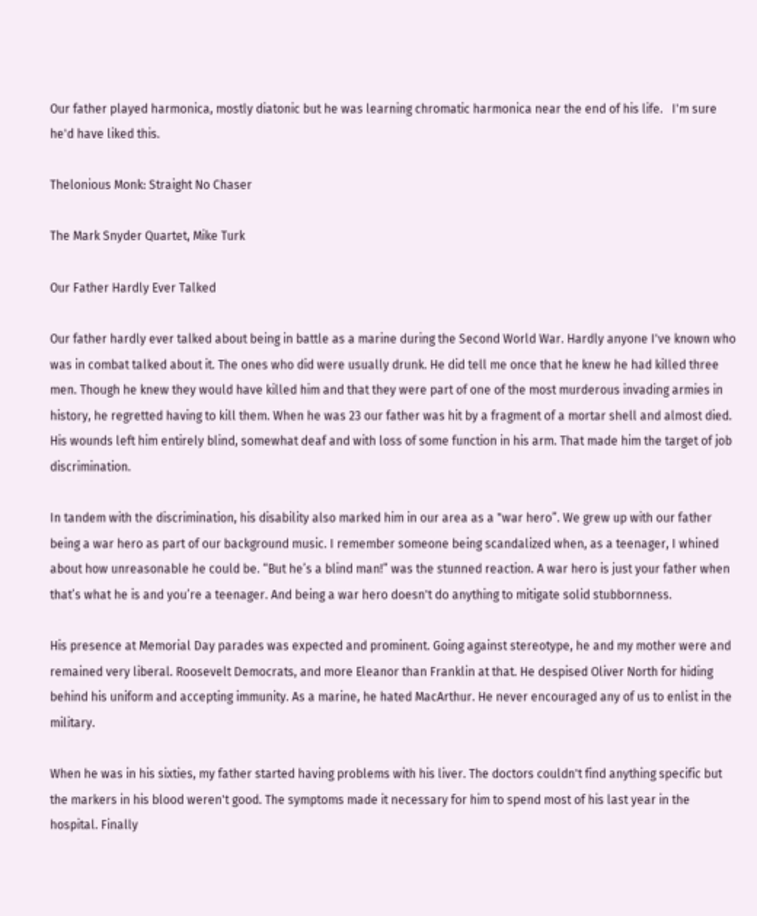Our father played harmonica, mostly diatonic but he was learning chromatic harmonica near the end of his life.   I'm sure he'd have liked this.

Thelonious Monk: Straight No Chaser

The Mark Snyder Quartet, Mike Turk

Our Father Hardly Ever Talked

Our father hardly ever talked about being in battle as a marine during the Second World War. Hardly anyone I've known who was in combat talked about it. The ones who did were usually drunk. He did tell me once that he knew he had killed three men. Though he knew they would have killed him and that they were part of one of the most murderous invading armies in history, he regretted having to kill them. When he was 23 our father was hit by a fragment of a mortar shell and almost died. His wounds left him entirely blind, somewhat deaf and with loss of some function in his arm. That made him the target of job discrimination.

In tandem with the discrimination, his disability also marked him in our area as a "war hero”. We grew up with our father being a war hero as part of our background music. I remember someone being scandalized when, as a teenager, I whined about how unreasonable he could be. “But he’s a blind man!” was the stunned reaction. A war hero is just your father when that’s what he is and you’re a teenager. And being a war hero doesn't do anything to mitigate solid stubbornness.

His presence at Memorial Day parades was expected and prominent. Going against stereotype, he and my mother were and remained very liberal. Roosevelt Democrats, and more Eleanor than Franklin at that. He despised Oliver North for hiding behind his uniform and accepting immunity. As a marine, he hated MacArthur. He never encouraged any of us to enlist in the military.

When he was in his sixties, my father started having problems with his liver. The doctors couldn't find anything specific but the markers in his blood weren't good. The symptoms made it necessary for him to spend most of his last year in the hospital. Finally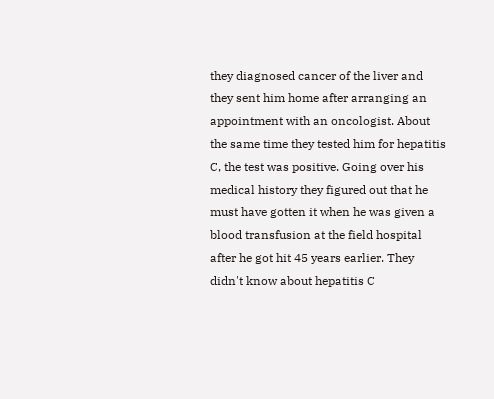they diagnosed cancer of the liver and they sent him home after arranging an appointment with an oncologist. About the same time they tested him for hepatitis C, the test was positive. Going over his medical history they figured out that he must have gotten it when he was given a blood transfusion at the field hospital after he got hit 45 years earlier. They didn't know about hepatitis C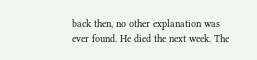back then, no other explanation was ever found. He died the next week. The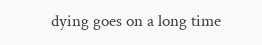dying goes on a long time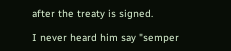after the treaty is signed.

I never heard him say "semper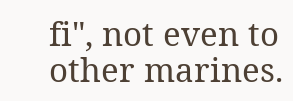fi", not even to other marines.